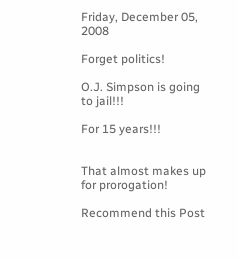Friday, December 05, 2008

Forget politics!

O.J. Simpson is going to jail!!!

For 15 years!!!


That almost makes up for prorogation!

Recommend this Post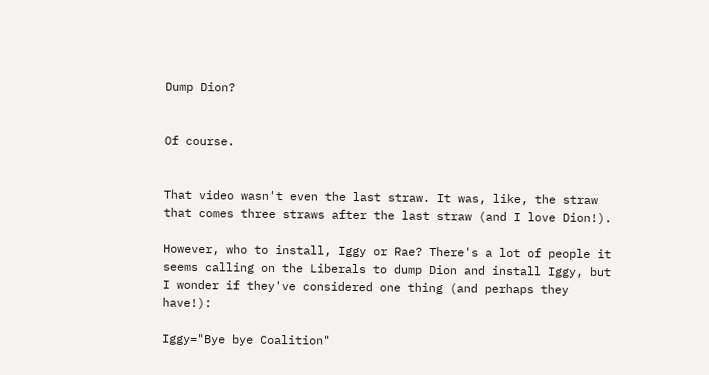Dump Dion?


Of course.


That video wasn't even the last straw. It was, like, the straw that comes three straws after the last straw (and I love Dion!).

However, who to install, Iggy or Rae? There's a lot of people it seems calling on the Liberals to dump Dion and install Iggy, but I wonder if they've considered one thing (and perhaps they have!):

Iggy="Bye bye Coalition"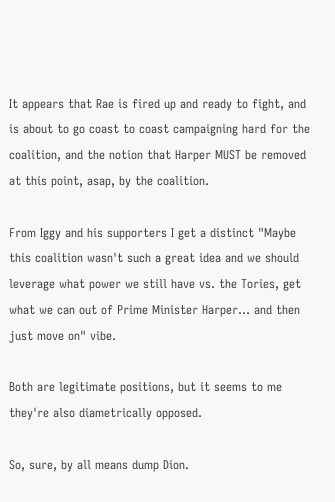It appears that Rae is fired up and ready to fight, and is about to go coast to coast campaigning hard for the coalition, and the notion that Harper MUST be removed at this point, asap, by the coalition.

From Iggy and his supporters I get a distinct "Maybe this coalition wasn't such a great idea and we should leverage what power we still have vs. the Tories, get what we can out of Prime Minister Harper... and then just move on" vibe.

Both are legitimate positions, but it seems to me they're also diametrically opposed.

So, sure, by all means dump Dion.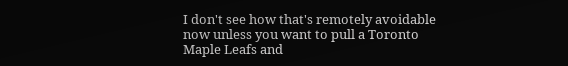I don't see how that's remotely avoidable now unless you want to pull a Toronto Maple Leafs and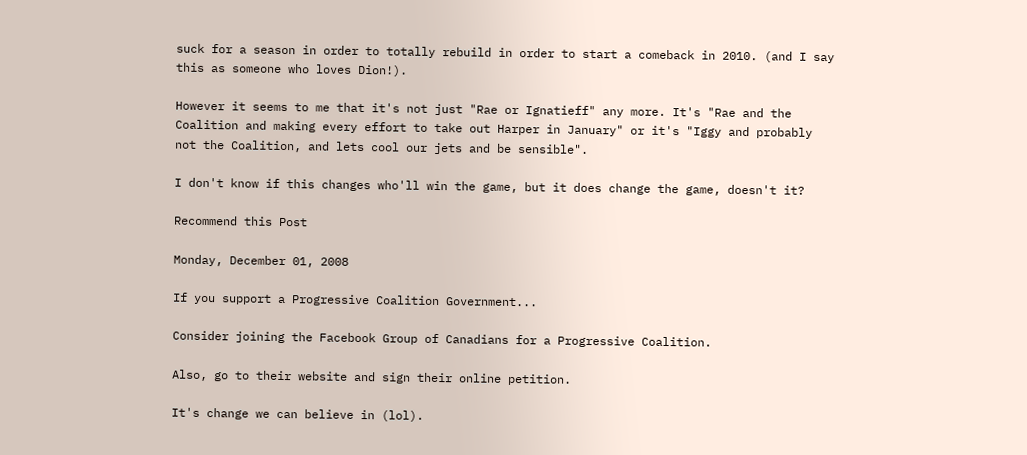suck for a season in order to totally rebuild in order to start a comeback in 2010. (and I say this as someone who loves Dion!).

However it seems to me that it's not just "Rae or Ignatieff" any more. It's "Rae and the Coalition and making every effort to take out Harper in January" or it's "Iggy and probably not the Coalition, and lets cool our jets and be sensible".

I don't know if this changes who'll win the game, but it does change the game, doesn't it?

Recommend this Post

Monday, December 01, 2008

If you support a Progressive Coalition Government...

Consider joining the Facebook Group of Canadians for a Progressive Coalition.

Also, go to their website and sign their online petition.

It's change we can believe in (lol).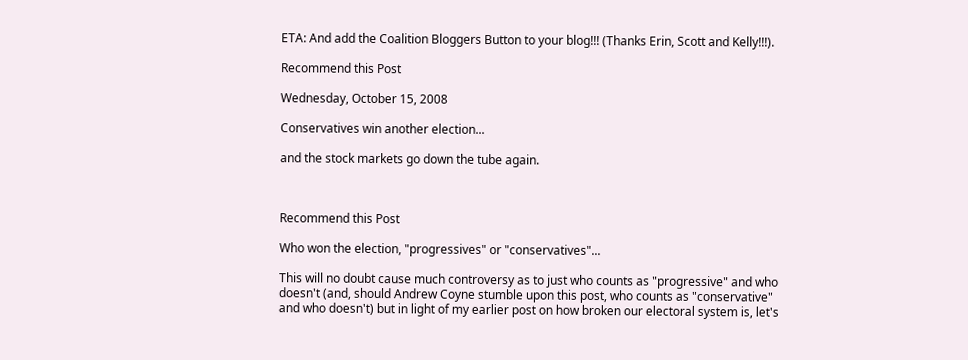ETA: And add the Coalition Bloggers Button to your blog!!! (Thanks Erin, Scott and Kelly!!!).

Recommend this Post

Wednesday, October 15, 2008

Conservatives win another election...

and the stock markets go down the tube again.



Recommend this Post

Who won the election, "progressives" or "conservatives"...

This will no doubt cause much controversy as to just who counts as "progressive" and who doesn't (and, should Andrew Coyne stumble upon this post, who counts as "conservative" and who doesn't) but in light of my earlier post on how broken our electoral system is, let's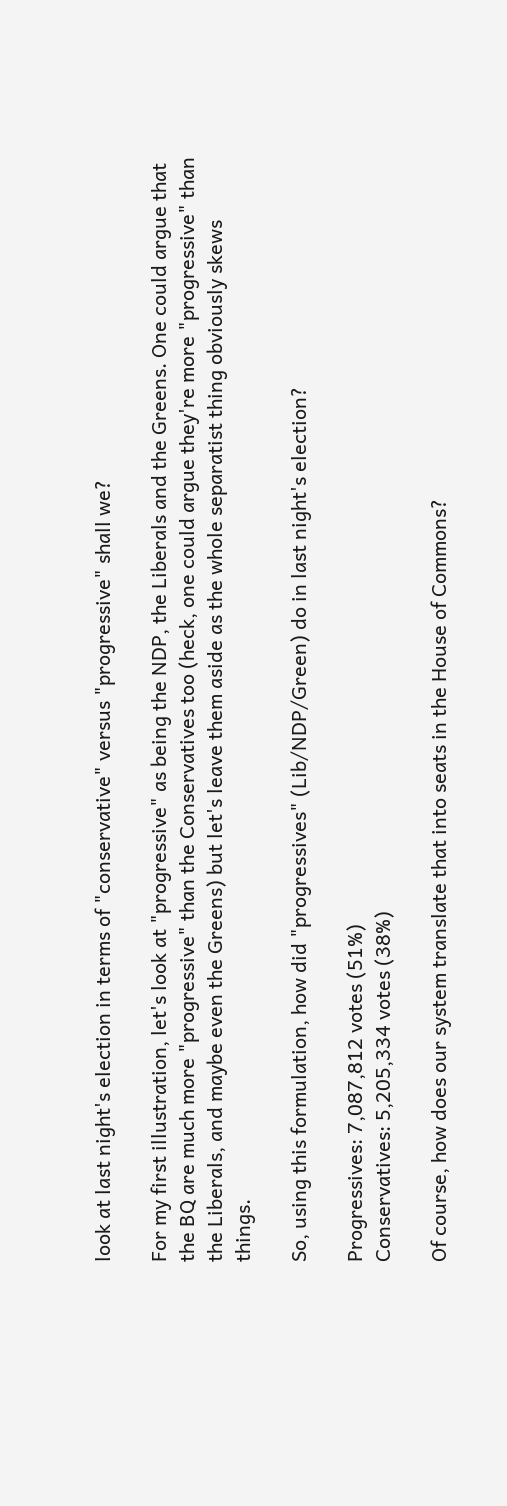look at last night's election in terms of "conservative" versus "progressive" shall we?

For my first illustration, let's look at "progressive" as being the NDP, the Liberals and the Greens. One could argue that the BQ are much more "progressive" than the Conservatives too (heck, one could argue they're more "progressive" than the Liberals, and maybe even the Greens) but let's leave them aside as the whole separatist thing obviously skews things.

So, using this formulation, how did "progressives" (Lib/NDP/Green) do in last night's election?

Progressives: 7,087,812 votes (51%)
Conservatives: 5,205,334 votes (38%)

Of course, how does our system translate that into seats in the House of Commons?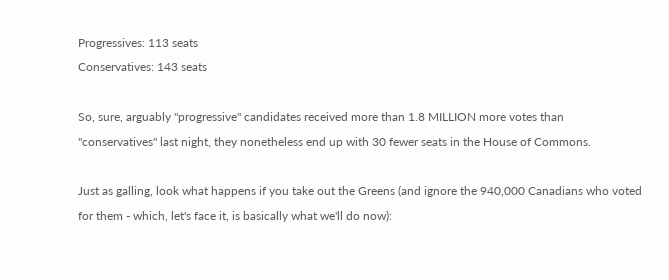Progressives: 113 seats
Conservatives: 143 seats

So, sure, arguably "progressive" candidates received more than 1.8 MILLION more votes than "conservatives" last night, they nonetheless end up with 30 fewer seats in the House of Commons.

Just as galling, look what happens if you take out the Greens (and ignore the 940,000 Canadians who voted for them - which, let's face it, is basically what we'll do now):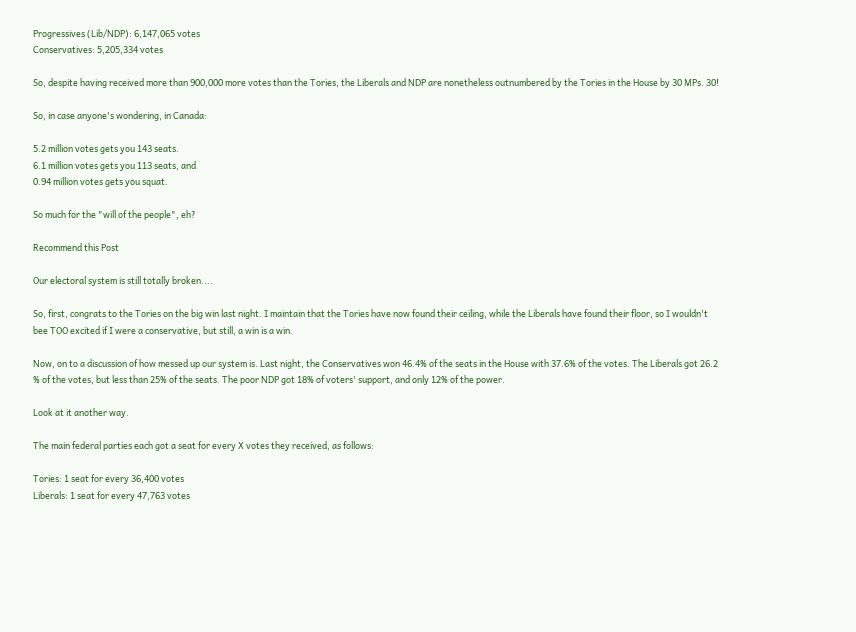Progressives (Lib/NDP): 6,147,065 votes
Conservatives: 5,205,334 votes

So, despite having received more than 900,000 more votes than the Tories, the Liberals and NDP are nonetheless outnumbered by the Tories in the House by 30 MPs. 30!

So, in case anyone's wondering, in Canada:

5.2 million votes gets you 143 seats.
6.1 million votes gets you 113 seats, and
0.94 million votes gets you squat.

So much for the "will of the people", eh?

Recommend this Post

Our electoral system is still totally broken....

So, first, congrats to the Tories on the big win last night. I maintain that the Tories have now found their ceiling, while the Liberals have found their floor, so I wouldn't bee TOO excited if I were a conservative, but still, a win is a win.

Now, on to a discussion of how messed up our system is. Last night, the Conservatives won 46.4% of the seats in the House with 37.6% of the votes. The Liberals got 26.2 % of the votes, but less than 25% of the seats. The poor NDP got 18% of voters' support, and only 12% of the power.

Look at it another way.

The main federal parties each got a seat for every X votes they received, as follows:

Tories: 1 seat for every 36,400 votes
Liberals: 1 seat for every 47,763 votes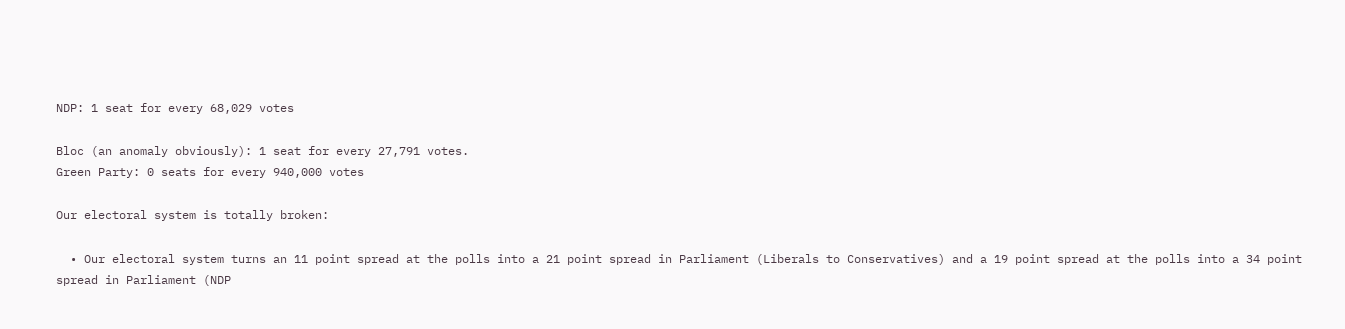NDP: 1 seat for every 68,029 votes

Bloc (an anomaly obviously): 1 seat for every 27,791 votes.
Green Party: 0 seats for every 940,000 votes

Our electoral system is totally broken:

  • Our electoral system turns an 11 point spread at the polls into a 21 point spread in Parliament (Liberals to Conservatives) and a 19 point spread at the polls into a 34 point spread in Parliament (NDP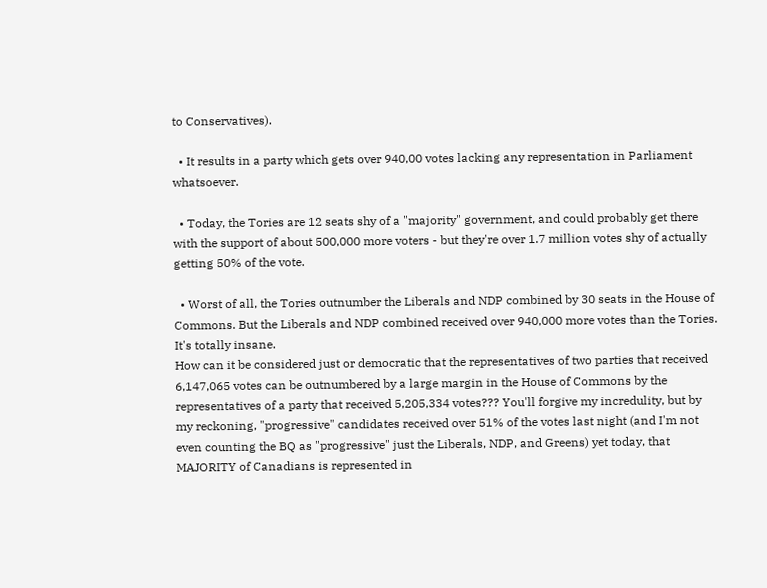to Conservatives).

  • It results in a party which gets over 940,00 votes lacking any representation in Parliament whatsoever.

  • Today, the Tories are 12 seats shy of a "majority" government, and could probably get there with the support of about 500,000 more voters - but they're over 1.7 million votes shy of actually getting 50% of the vote.

  • Worst of all, the Tories outnumber the Liberals and NDP combined by 30 seats in the House of Commons. But the Liberals and NDP combined received over 940,000 more votes than the Tories. It's totally insane.
How can it be considered just or democratic that the representatives of two parties that received 6,147,065 votes can be outnumbered by a large margin in the House of Commons by the representatives of a party that received 5,205,334 votes??? You'll forgive my incredulity, but by my reckoning, "progressive" candidates received over 51% of the votes last night (and I'm not even counting the BQ as "progressive" just the Liberals, NDP, and Greens) yet today, that MAJORITY of Canadians is represented in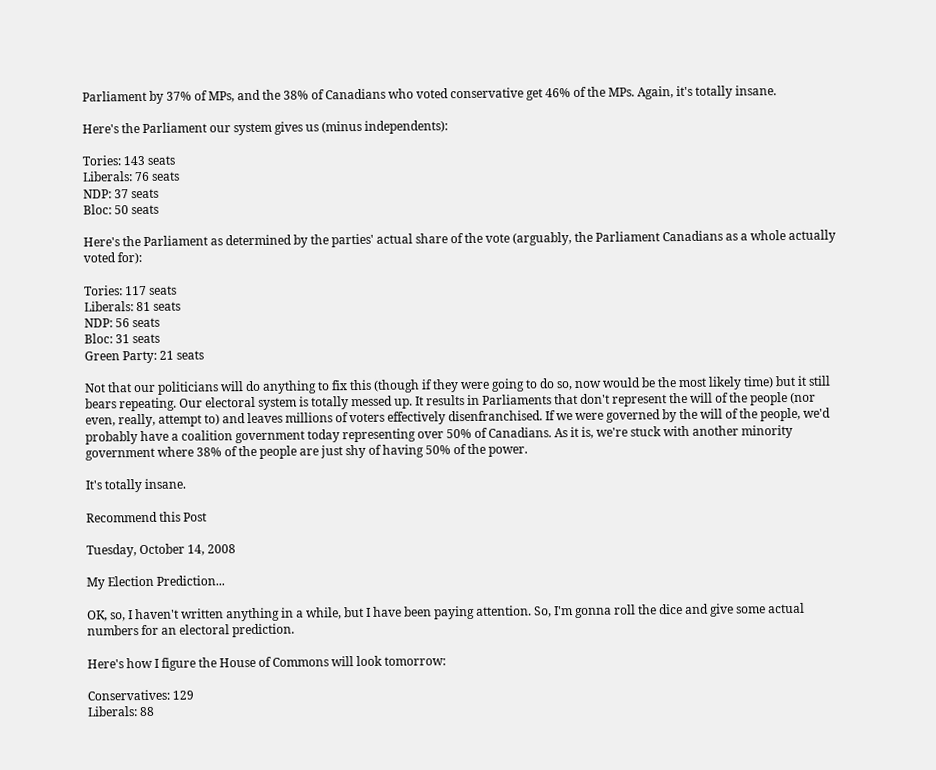Parliament by 37% of MPs, and the 38% of Canadians who voted conservative get 46% of the MPs. Again, it's totally insane.

Here's the Parliament our system gives us (minus independents):

Tories: 143 seats
Liberals: 76 seats
NDP: 37 seats
Bloc: 50 seats

Here's the Parliament as determined by the parties' actual share of the vote (arguably, the Parliament Canadians as a whole actually voted for):

Tories: 117 seats
Liberals: 81 seats
NDP: 56 seats
Bloc: 31 seats
Green Party: 21 seats

Not that our politicians will do anything to fix this (though if they were going to do so, now would be the most likely time) but it still bears repeating. Our electoral system is totally messed up. It results in Parliaments that don't represent the will of the people (nor even, really, attempt to) and leaves millions of voters effectively disenfranchised. If we were governed by the will of the people, we'd probably have a coalition government today representing over 50% of Canadians. As it is, we're stuck with another minority government where 38% of the people are just shy of having 50% of the power.

It's totally insane.

Recommend this Post

Tuesday, October 14, 2008

My Election Prediction...

OK, so, I haven't written anything in a while, but I have been paying attention. So, I'm gonna roll the dice and give some actual numbers for an electoral prediction.

Here's how I figure the House of Commons will look tomorrow:

Conservatives: 129
Liberals: 88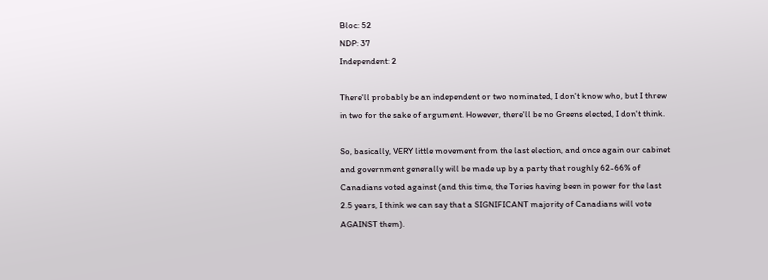Bloc: 52
NDP: 37
Independent: 2

There'll probably be an independent or two nominated, I don't know who, but I threw in two for the sake of argument. However, there'll be no Greens elected, I don't think.

So, basically, VERY little movement from the last election, and once again our cabinet and government generally will be made up by a party that roughly 62-66% of Canadians voted against (and this time, the Tories having been in power for the last 2.5 years, I think we can say that a SIGNIFICANT majority of Canadians will vote AGAINST them).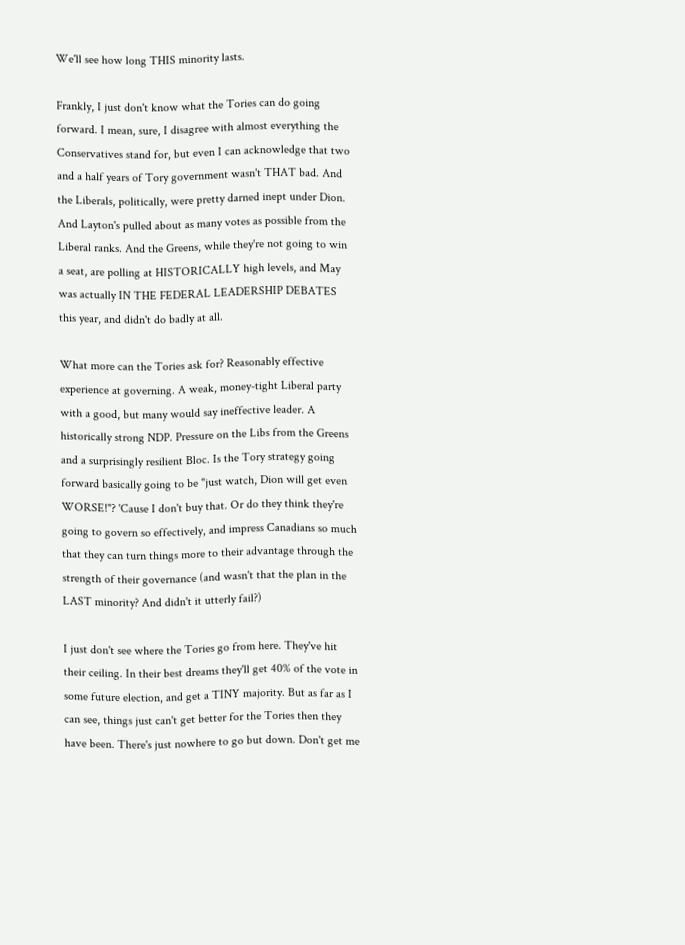We'll see how long THIS minority lasts.

Frankly, I just don't know what the Tories can do going forward. I mean, sure, I disagree with almost everything the Conservatives stand for, but even I can acknowledge that two and a half years of Tory government wasn't THAT bad. And the Liberals, politically, were pretty darned inept under Dion. And Layton's pulled about as many votes as possible from the Liberal ranks. And the Greens, while they're not going to win a seat, are polling at HISTORICALLY high levels, and May was actually IN THE FEDERAL LEADERSHIP DEBATES this year, and didn't do badly at all.

What more can the Tories ask for? Reasonably effective experience at governing. A weak, money-tight Liberal party with a good, but many would say ineffective leader. A historically strong NDP. Pressure on the Libs from the Greens and a surprisingly resilient Bloc. Is the Tory strategy going forward basically going to be "just watch, Dion will get even WORSE!"? 'Cause I don't buy that. Or do they think they're going to govern so effectively, and impress Canadians so much that they can turn things more to their advantage through the strength of their governance (and wasn't that the plan in the LAST minority? And didn't it utterly fail?)

I just don't see where the Tories go from here. They've hit their ceiling. In their best dreams they'll get 40% of the vote in some future election, and get a TINY majority. But as far as I can see, things just can't get better for the Tories then they have been. There's just nowhere to go but down. Don't get me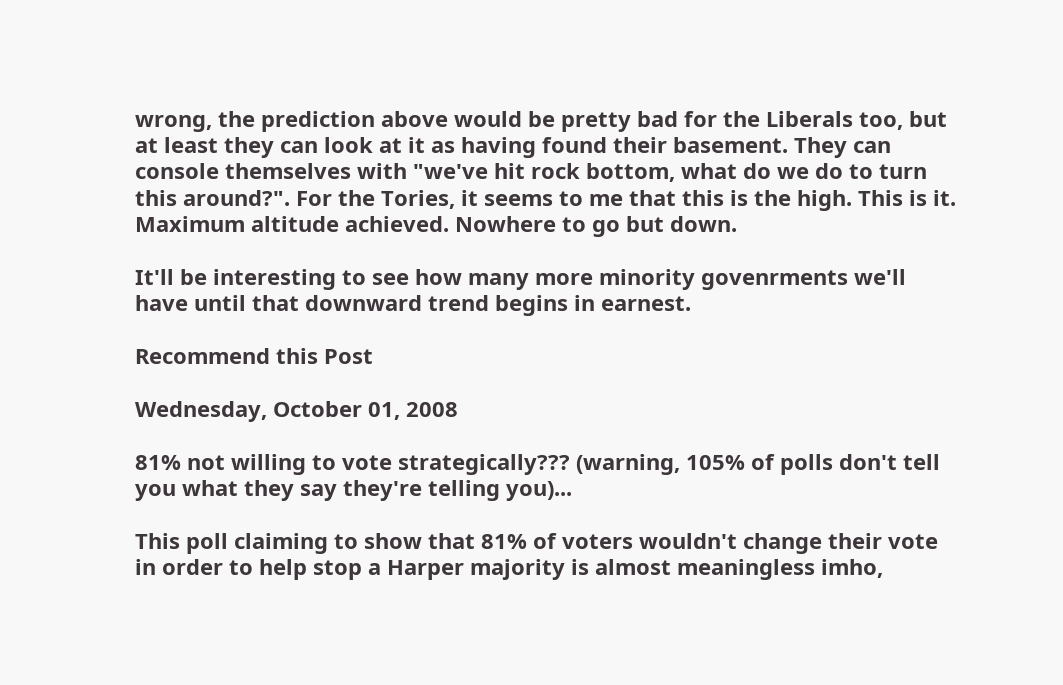wrong, the prediction above would be pretty bad for the Liberals too, but at least they can look at it as having found their basement. They can console themselves with "we've hit rock bottom, what do we do to turn this around?". For the Tories, it seems to me that this is the high. This is it. Maximum altitude achieved. Nowhere to go but down.

It'll be interesting to see how many more minority govenrments we'll have until that downward trend begins in earnest.

Recommend this Post

Wednesday, October 01, 2008

81% not willing to vote strategically??? (warning, 105% of polls don't tell you what they say they're telling you)...

This poll claiming to show that 81% of voters wouldn't change their vote in order to help stop a Harper majority is almost meaningless imho,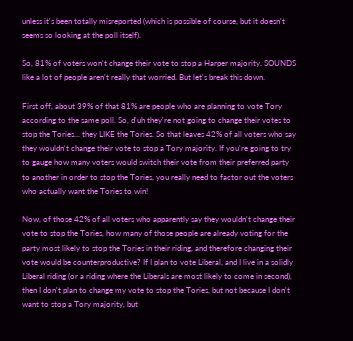unless it's been totally misreported (which is possible of course, but it doesn't seems so looking at the poll itself).

So, 81% of voters won't change their vote to stop a Harper majority. SOUNDS like a lot of people aren't really that worried. But let's break this down.

First off, about 39% of that 81% are people who are planning to vote Tory according to the same poll. So, d'uh they're not going to change their votes to stop the Tories... they LIKE the Tories. So that leaves 42% of all voters who say they wouldn't change their vote to stop a Tory majority. If you're going to try to gauge how many voters would switch their vote from their preferred party to another in order to stop the Tories, you really need to factor out the voters who actually want the Tories to win!

Now, of those 42% of all voters who apparently say they wouldn't change their vote to stop the Tories, how many of those people are already voting for the party most likely to stop the Tories in their riding, and therefore changing their vote would be counterproductive? If I plan to vote Liberal, and I live in a solidly Liberal riding (or a riding where the Liberals are most likely to come in second), then I don't plan to change my vote to stop the Tories, but not because I don't want to stop a Tory majority, but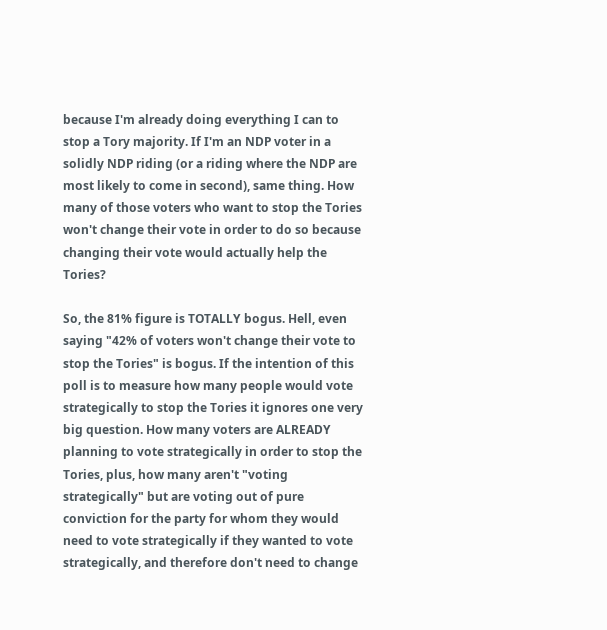because I'm already doing everything I can to stop a Tory majority. If I'm an NDP voter in a solidly NDP riding (or a riding where the NDP are most likely to come in second), same thing. How many of those voters who want to stop the Tories won't change their vote in order to do so because changing their vote would actually help the Tories?

So, the 81% figure is TOTALLY bogus. Hell, even saying "42% of voters won't change their vote to stop the Tories" is bogus. If the intention of this poll is to measure how many people would vote strategically to stop the Tories it ignores one very big question. How many voters are ALREADY planning to vote strategically in order to stop the Tories, plus, how many aren't "voting strategically" but are voting out of pure conviction for the party for whom they would need to vote strategically if they wanted to vote strategically, and therefore don't need to change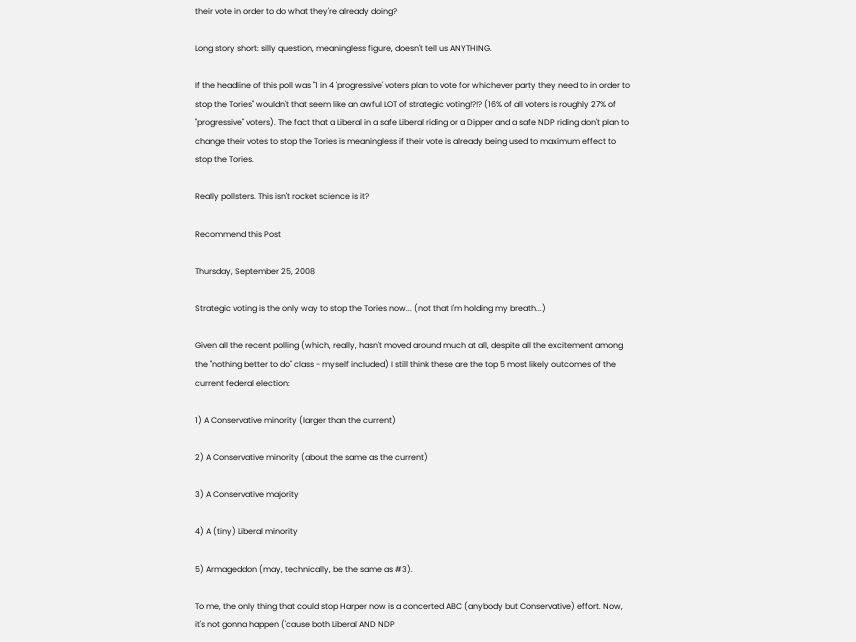their vote in order to do what they're already doing?

Long story short: silly question, meaningless figure, doesn't tell us ANYTHING.

If the headline of this poll was "1 in 4 'progressive' voters plan to vote for whichever party they need to in order to stop the Tories" wouldn't that seem like an awful LOT of strategic voting!?!? (16% of all voters is roughly 27% of "progressive" voters). The fact that a Liberal in a safe Liberal riding or a Dipper and a safe NDP riding don't plan to change their votes to stop the Tories is meaningless if their vote is already being used to maximum effect to stop the Tories.

Really pollsters. This isn't rocket science is it?

Recommend this Post

Thursday, September 25, 2008

Strategic voting is the only way to stop the Tories now... (not that I'm holding my breath...)

Given all the recent polling (which, really, hasn't moved around much at all, despite all the excitement among the "nothing better to do" class - myself included) I still think these are the top 5 most likely outcomes of the current federal election:

1) A Conservative minority (larger than the current)

2) A Conservative minority (about the same as the current)

3) A Conservative majority

4) A (tiny) Liberal minority

5) Armageddon (may, technically, be the same as #3).

To me, the only thing that could stop Harper now is a concerted ABC (anybody but Conservative) effort. Now, it's not gonna happen ('cause both Liberal AND NDP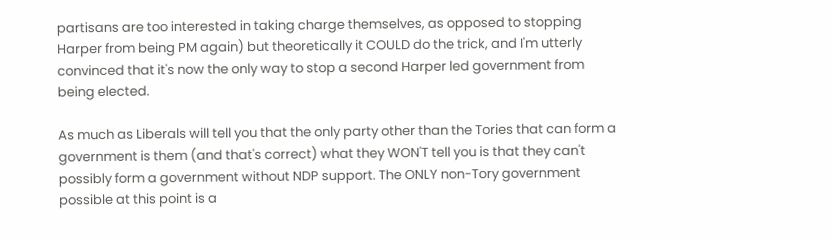partisans are too interested in taking charge themselves, as opposed to stopping Harper from being PM again) but theoretically it COULD do the trick, and I'm utterly convinced that it's now the only way to stop a second Harper led government from being elected.

As much as Liberals will tell you that the only party other than the Tories that can form a government is them (and that's correct) what they WON'T tell you is that they can't possibly form a government without NDP support. The ONLY non-Tory government possible at this point is a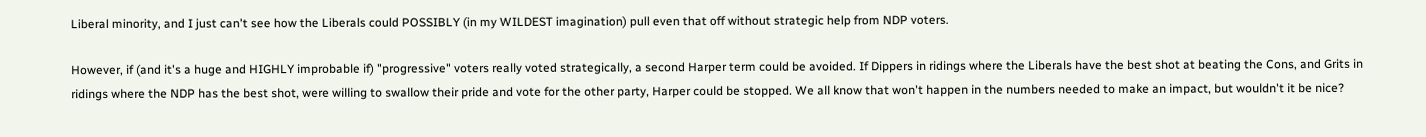Liberal minority, and I just can't see how the Liberals could POSSIBLY (in my WILDEST imagination) pull even that off without strategic help from NDP voters.

However, if (and it's a huge and HIGHLY improbable if) "progressive" voters really voted strategically, a second Harper term could be avoided. If Dippers in ridings where the Liberals have the best shot at beating the Cons, and Grits in ridings where the NDP has the best shot, were willing to swallow their pride and vote for the other party, Harper could be stopped. We all know that won't happen in the numbers needed to make an impact, but wouldn't it be nice?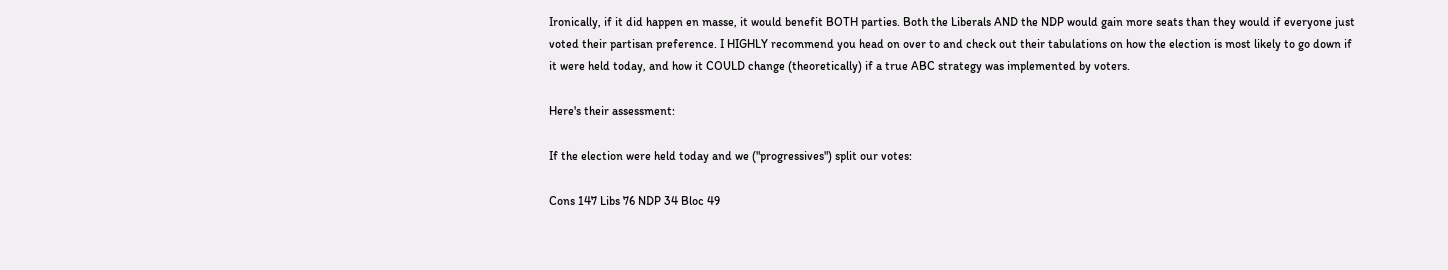Ironically, if it did happen en masse, it would benefit BOTH parties. Both the Liberals AND the NDP would gain more seats than they would if everyone just voted their partisan preference. I HIGHLY recommend you head on over to and check out their tabulations on how the election is most likely to go down if it were held today, and how it COULD change (theoretically) if a true ABC strategy was implemented by voters.

Here's their assessment:

If the election were held today and we ("progressives") split our votes:

Cons 147 Libs 76 NDP 34 Bloc 49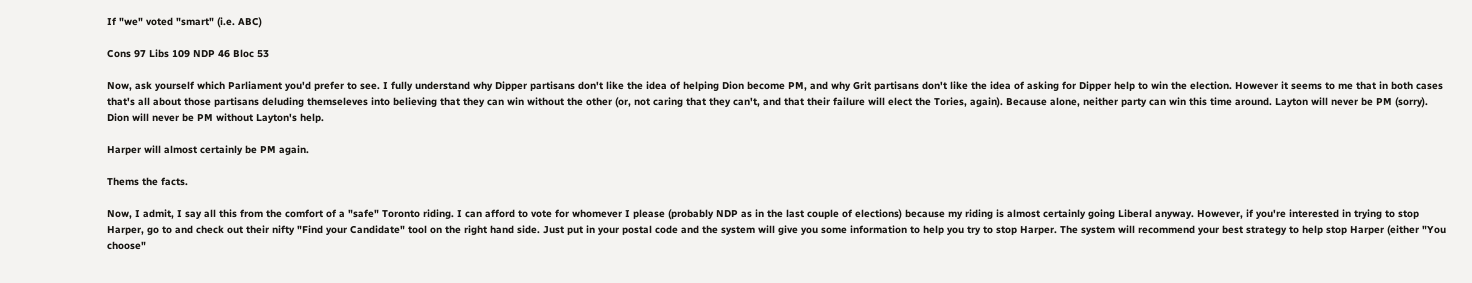If "we" voted "smart" (i.e. ABC)

Cons 97 Libs 109 NDP 46 Bloc 53

Now, ask yourself which Parliament you'd prefer to see. I fully understand why Dipper partisans don't like the idea of helping Dion become PM, and why Grit partisans don't like the idea of asking for Dipper help to win the election. However it seems to me that in both cases that's all about those partisans deluding themseleves into believing that they can win without the other (or, not caring that they can't, and that their failure will elect the Tories, again). Because alone, neither party can win this time around. Layton will never be PM (sorry). Dion will never be PM without Layton's help.

Harper will almost certainly be PM again.

Thems the facts.

Now, I admit, I say all this from the comfort of a "safe" Toronto riding. I can afford to vote for whomever I please (probably NDP as in the last couple of elections) because my riding is almost certainly going Liberal anyway. However, if you're interested in trying to stop Harper, go to and check out their nifty "Find your Candidate" tool on the right hand side. Just put in your postal code and the system will give you some information to help you try to stop Harper. The system will recommend your best strategy to help stop Harper (either "You choose"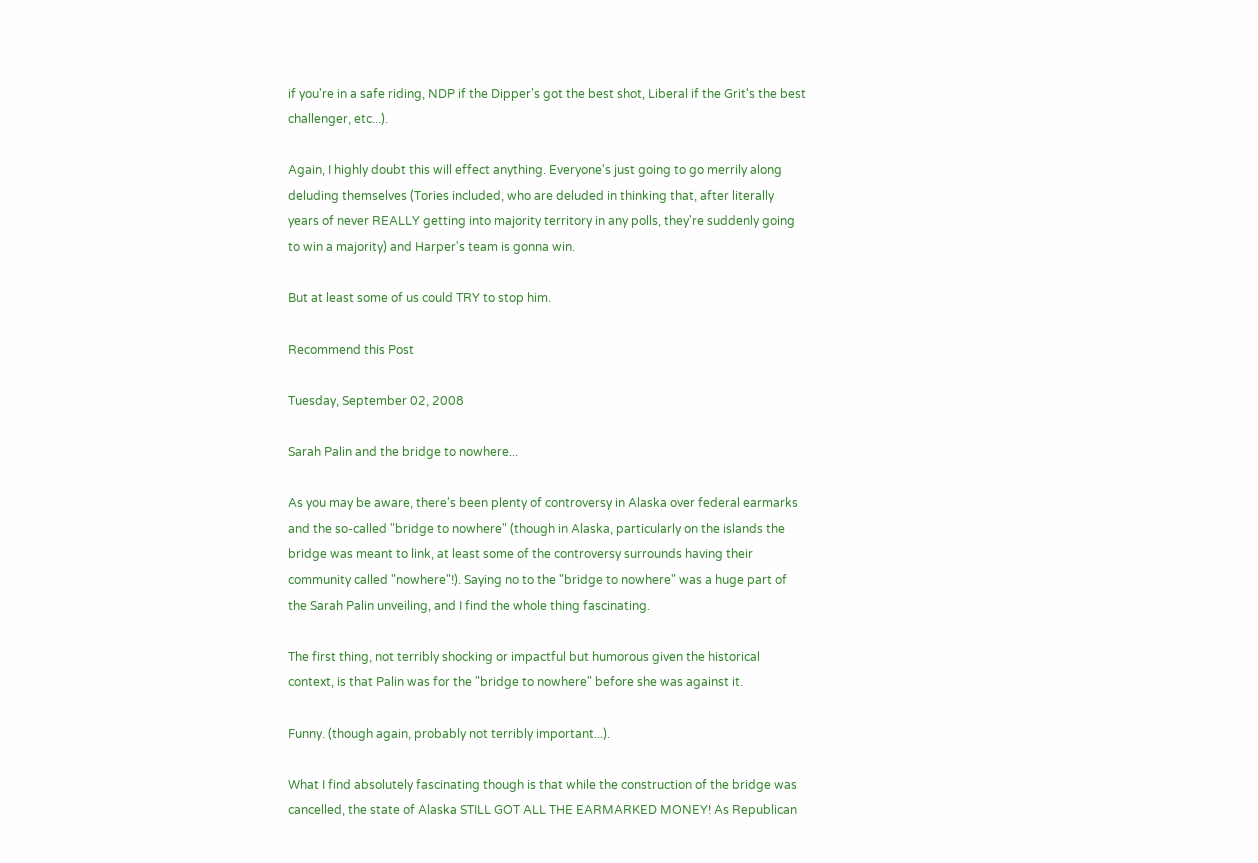if you're in a safe riding, NDP if the Dipper's got the best shot, Liberal if the Grit's the best challenger, etc...).

Again, I highly doubt this will effect anything. Everyone's just going to go merrily along deluding themselves (Tories included, who are deluded in thinking that, after literally years of never REALLY getting into majority territory in any polls, they're suddenly going to win a majority) and Harper's team is gonna win.

But at least some of us could TRY to stop him.

Recommend this Post

Tuesday, September 02, 2008

Sarah Palin and the bridge to nowhere...

As you may be aware, there's been plenty of controversy in Alaska over federal earmarks and the so-called "bridge to nowhere" (though in Alaska, particularly on the islands the bridge was meant to link, at least some of the controversy surrounds having their community called "nowhere"!). Saying no to the "bridge to nowhere" was a huge part of the Sarah Palin unveiling, and I find the whole thing fascinating.

The first thing, not terribly shocking or impactful but humorous given the historical context, is that Palin was for the "bridge to nowhere" before she was against it.

Funny. (though again, probably not terribly important...).

What I find absolutely fascinating though is that while the construction of the bridge was cancelled, the state of Alaska STILL GOT ALL THE EARMARKED MONEY! As Republican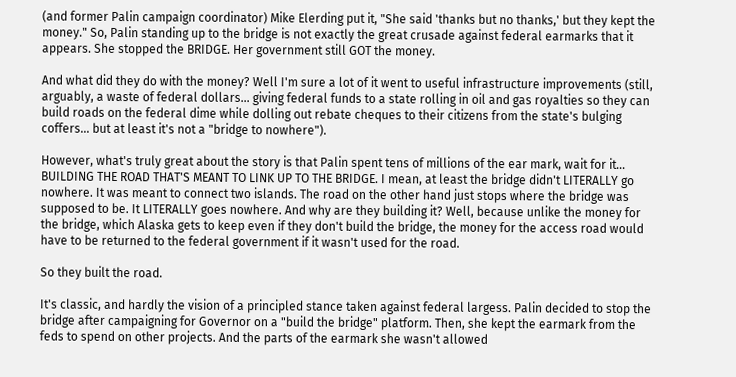(and former Palin campaign coordinator) Mike Elerding put it, "She said 'thanks but no thanks,' but they kept the money." So, Palin standing up to the bridge is not exactly the great crusade against federal earmarks that it appears. She stopped the BRIDGE. Her government still GOT the money.

And what did they do with the money? Well I'm sure a lot of it went to useful infrastructure improvements (still, arguably, a waste of federal dollars... giving federal funds to a state rolling in oil and gas royalties so they can build roads on the federal dime while dolling out rebate cheques to their citizens from the state's bulging coffers... but at least it's not a "bridge to nowhere").

However, what's truly great about the story is that Palin spent tens of millions of the ear mark, wait for it... BUILDING THE ROAD THAT'S MEANT TO LINK UP TO THE BRIDGE. I mean, at least the bridge didn't LITERALLY go nowhere. It was meant to connect two islands. The road on the other hand just stops where the bridge was supposed to be. It LITERALLY goes nowhere. And why are they building it? Well, because unlike the money for the bridge, which Alaska gets to keep even if they don't build the bridge, the money for the access road would have to be returned to the federal government if it wasn't used for the road.

So they built the road.

It's classic, and hardly the vision of a principled stance taken against federal largess. Palin decided to stop the bridge after campaigning for Governor on a "build the bridge" platform. Then, she kept the earmark from the feds to spend on other projects. And the parts of the earmark she wasn't allowed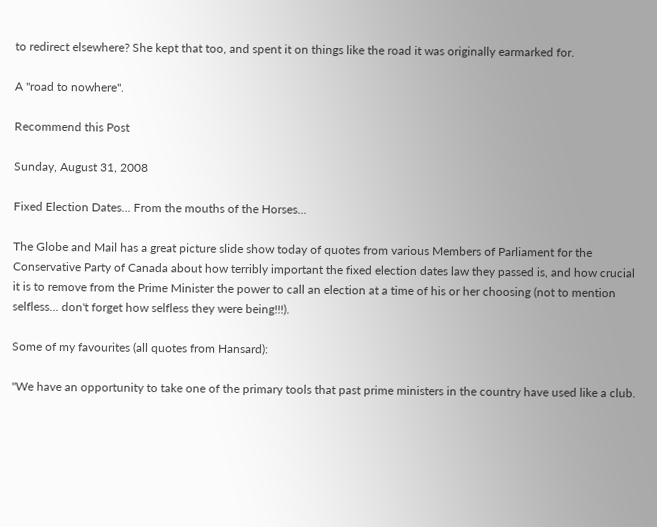to redirect elsewhere? She kept that too, and spent it on things like the road it was originally earmarked for.

A "road to nowhere".

Recommend this Post

Sunday, August 31, 2008

Fixed Election Dates... From the mouths of the Horses...

The Globe and Mail has a great picture slide show today of quotes from various Members of Parliament for the Conservative Party of Canada about how terribly important the fixed election dates law they passed is, and how crucial it is to remove from the Prime Minister the power to call an election at a time of his or her choosing (not to mention selfless... don't forget how selfless they were being!!!).

Some of my favourites (all quotes from Hansard):

"We have an opportunity to take one of the primary tools that past prime ministers in the country have used like a club.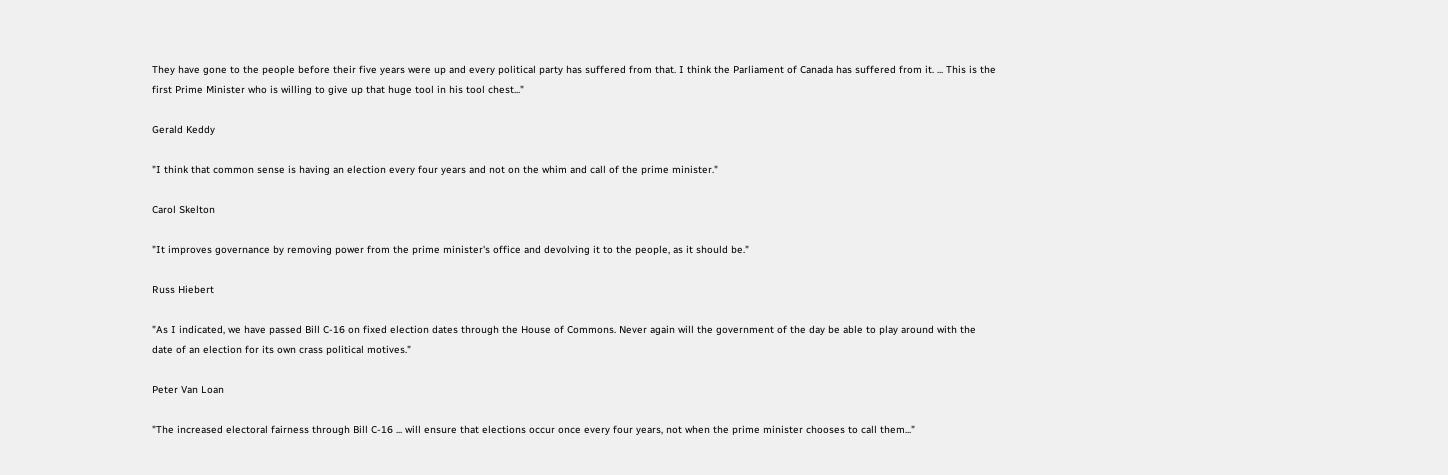They have gone to the people before their five years were up and every political party has suffered from that. I think the Parliament of Canada has suffered from it. ... This is the first Prime Minister who is willing to give up that huge tool in his tool chest..."

Gerald Keddy

"I think that common sense is having an election every four years and not on the whim and call of the prime minister."

Carol Skelton

"It improves governance by removing power from the prime minister's office and devolving it to the people, as it should be."

Russ Hiebert

"As I indicated, we have passed Bill C-16 on fixed election dates through the House of Commons. Never again will the government of the day be able to play around with the date of an election for its own crass political motives."

Peter Van Loan

"The increased electoral fairness through Bill C-16 ... will ensure that elections occur once every four years, not when the prime minister chooses to call them..."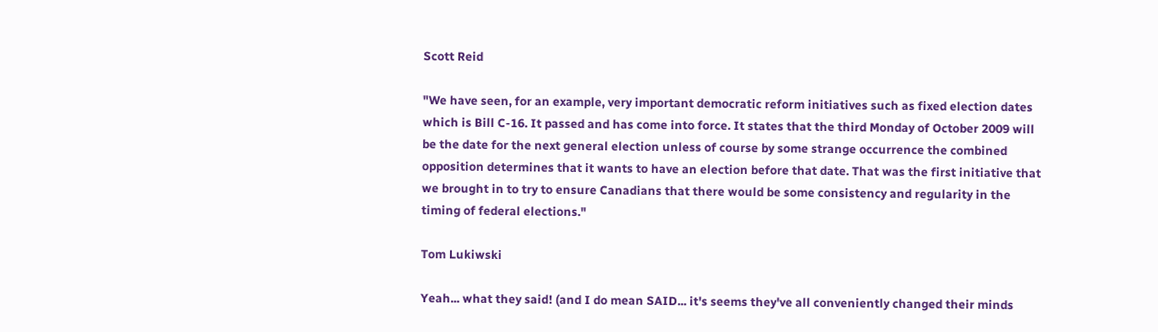Scott Reid

"We have seen, for an example, very important democratic reform initiatives such as fixed election dates which is Bill C-16. It passed and has come into force. It states that the third Monday of October 2009 will be the date for the next general election unless of course by some strange occurrence the combined opposition determines that it wants to have an election before that date. That was the first initiative that we brought in to try to ensure Canadians that there would be some consistency and regularity in the timing of federal elections."

Tom Lukiwski

Yeah... what they said! (and I do mean SAID... it's seems they've all conveniently changed their minds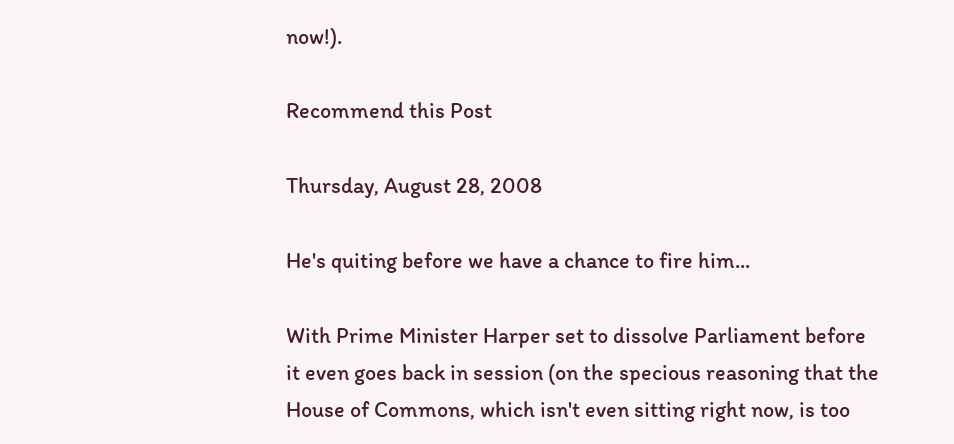now!).

Recommend this Post

Thursday, August 28, 2008

He's quiting before we have a chance to fire him...

With Prime Minister Harper set to dissolve Parliament before it even goes back in session (on the specious reasoning that the House of Commons, which isn't even sitting right now, is too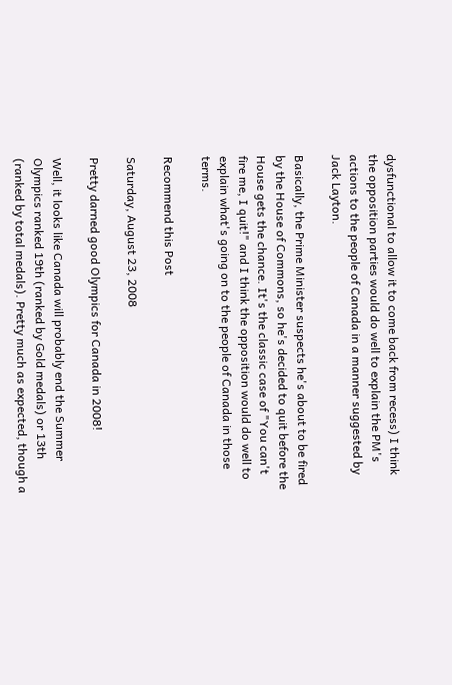dysfunctional to allow it to come back from recess) I think the opposition parties would do well to explain the PM's actions to the people of Canada in a manner suggested by Jack Layton.

Basically, the Prime Minister suspects he's about to be fired by the House of Commons, so he's decided to quit before the House gets the chance. It's the classic case of "You can't fire me, I quit!" and I think the opposition would do well to explain what's going on to the people of Canada in those terms.

Recommend this Post

Saturday, August 23, 2008

Pretty darned good Olympics for Canada in 2008!

Well, it looks like Canada will probably end the Summer Olympics ranked 19th (ranked by Gold medals) or 13th (ranked by total medals). Pretty much as expected, though a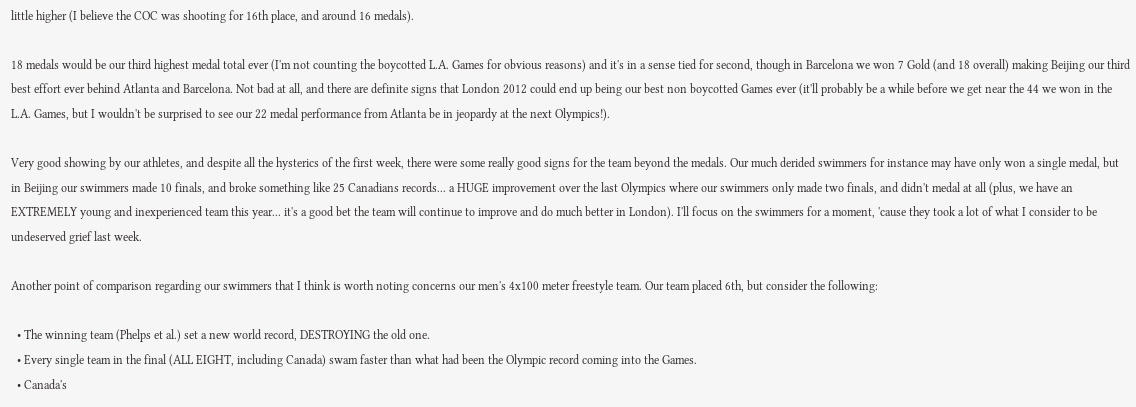little higher (I believe the COC was shooting for 16th place, and around 16 medals).

18 medals would be our third highest medal total ever (I'm not counting the boycotted L.A. Games for obvious reasons) and it's in a sense tied for second, though in Barcelona we won 7 Gold (and 18 overall) making Beijing our third best effort ever behind Atlanta and Barcelona. Not bad at all, and there are definite signs that London 2012 could end up being our best non boycotted Games ever (it'll probably be a while before we get near the 44 we won in the L.A. Games, but I wouldn't be surprised to see our 22 medal performance from Atlanta be in jeopardy at the next Olympics!).

Very good showing by our athletes, and despite all the hysterics of the first week, there were some really good signs for the team beyond the medals. Our much derided swimmers for instance may have only won a single medal, but in Beijing our swimmers made 10 finals, and broke something like 25 Canadians records... a HUGE improvement over the last Olympics where our swimmers only made two finals, and didn't medal at all (plus, we have an EXTREMELY young and inexperienced team this year... it's a good bet the team will continue to improve and do much better in London). I'll focus on the swimmers for a moment, 'cause they took a lot of what I consider to be undeserved grief last week.

Another point of comparison regarding our swimmers that I think is worth noting concerns our men's 4x100 meter freestyle team. Our team placed 6th, but consider the following:

  • The winning team (Phelps et al.) set a new world record, DESTROYING the old one.
  • Every single team in the final (ALL EIGHT, including Canada) swam faster than what had been the Olympic record coming into the Games.
  • Canada's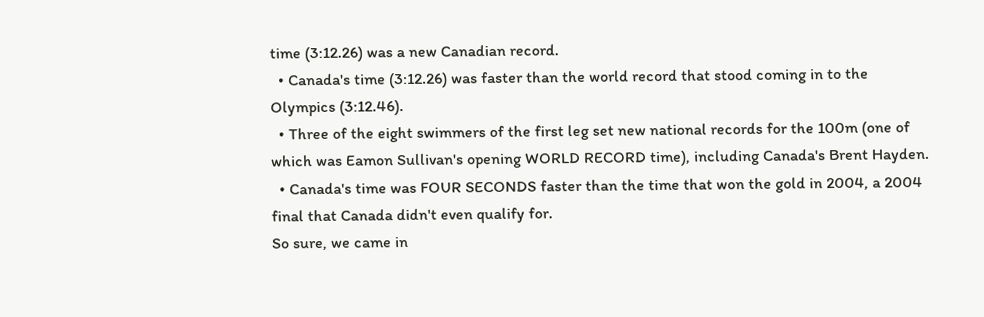time (3:12.26) was a new Canadian record.
  • Canada's time (3:12.26) was faster than the world record that stood coming in to the Olympics (3:12.46).
  • Three of the eight swimmers of the first leg set new national records for the 100m (one of which was Eamon Sullivan's opening WORLD RECORD time), including Canada's Brent Hayden.
  • Canada's time was FOUR SECONDS faster than the time that won the gold in 2004, a 2004 final that Canada didn't even qualify for.
So sure, we came in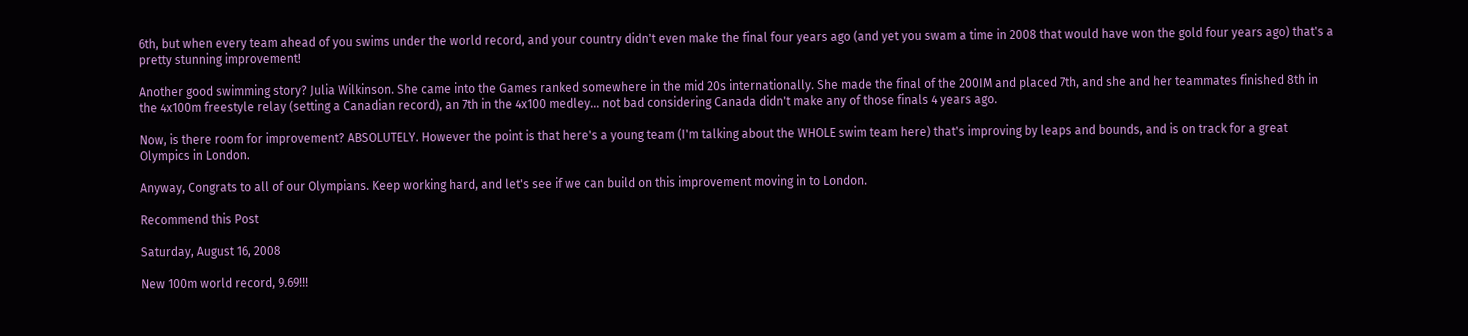6th, but when every team ahead of you swims under the world record, and your country didn't even make the final four years ago (and yet you swam a time in 2008 that would have won the gold four years ago) that's a pretty stunning improvement!

Another good swimming story? Julia Wilkinson. She came into the Games ranked somewhere in the mid 20s internationally. She made the final of the 200IM and placed 7th, and she and her teammates finished 8th in the 4x100m freestyle relay (setting a Canadian record), an 7th in the 4x100 medley... not bad considering Canada didn't make any of those finals 4 years ago.

Now, is there room for improvement? ABSOLUTELY. However the point is that here's a young team (I'm talking about the WHOLE swim team here) that's improving by leaps and bounds, and is on track for a great Olympics in London.

Anyway, Congrats to all of our Olympians. Keep working hard, and let's see if we can build on this improvement moving in to London.

Recommend this Post

Saturday, August 16, 2008

New 100m world record, 9.69!!!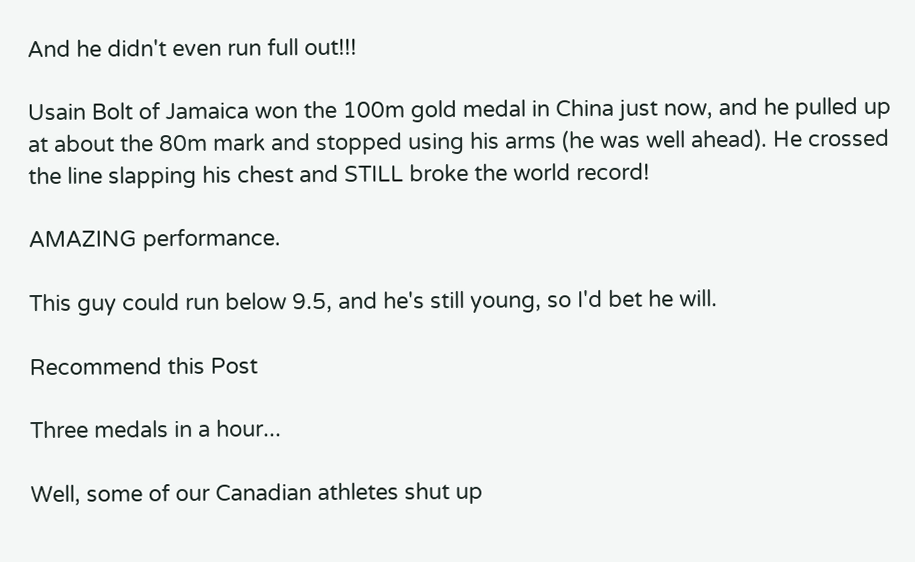And he didn't even run full out!!!

Usain Bolt of Jamaica won the 100m gold medal in China just now, and he pulled up at about the 80m mark and stopped using his arms (he was well ahead). He crossed the line slapping his chest and STILL broke the world record!

AMAZING performance.

This guy could run below 9.5, and he's still young, so I'd bet he will.

Recommend this Post

Three medals in a hour...

Well, some of our Canadian athletes shut up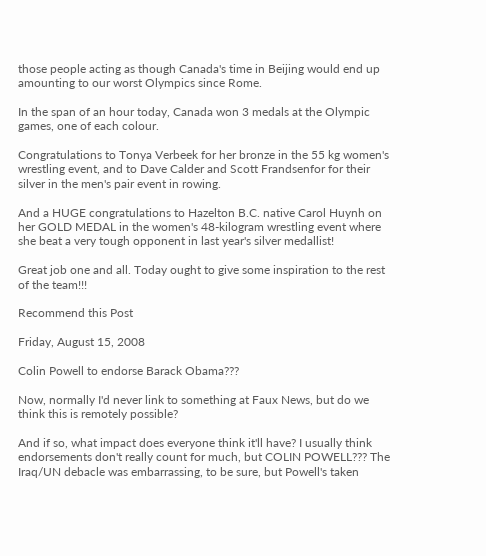those people acting as though Canada's time in Beijing would end up amounting to our worst Olympics since Rome.

In the span of an hour today, Canada won 3 medals at the Olympic games, one of each colour.

Congratulations to Tonya Verbeek for her bronze in the 55 kg women's wrestling event, and to Dave Calder and Scott Frandsenfor for their silver in the men's pair event in rowing.

And a HUGE congratulations to Hazelton B.C. native Carol Huynh on her GOLD MEDAL in the women's 48-kilogram wrestling event where she beat a very tough opponent in last year's silver medallist!

Great job one and all. Today ought to give some inspiration to the rest of the team!!!

Recommend this Post

Friday, August 15, 2008

Colin Powell to endorse Barack Obama???

Now, normally I'd never link to something at Faux News, but do we think this is remotely possible?

And if so, what impact does everyone think it'll have? I usually think endorsements don't really count for much, but COLIN POWELL??? The Iraq/UN debacle was embarrassing, to be sure, but Powell's taken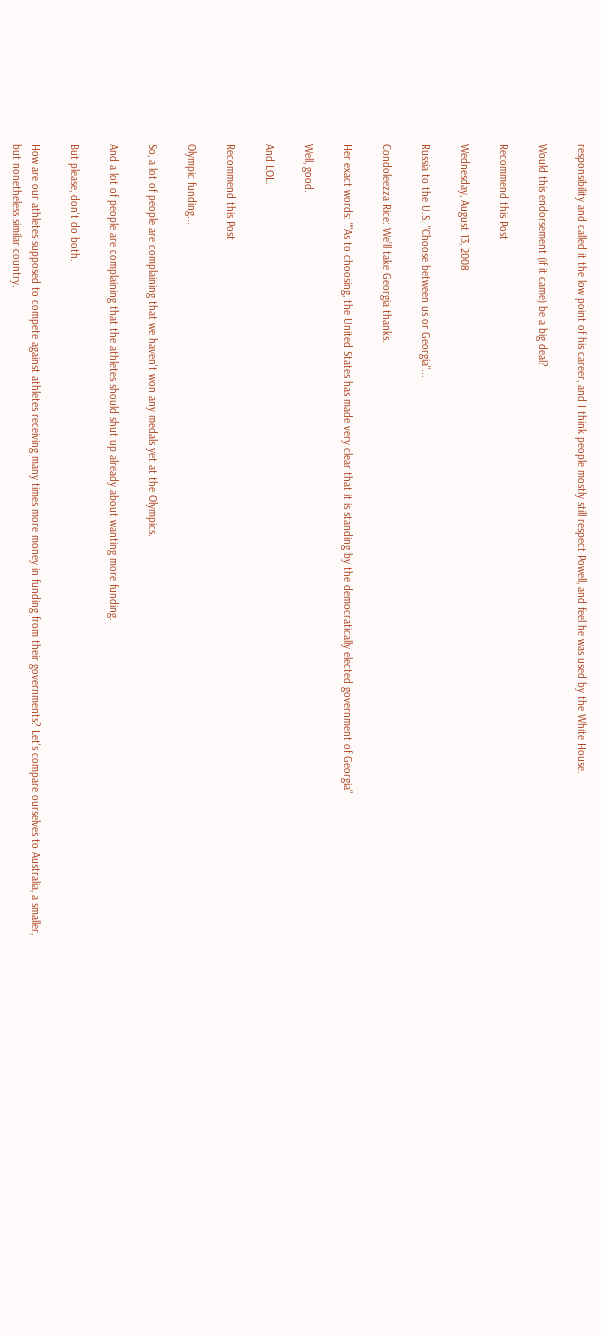responsibility and called it the low point of his career, and I think people mostly still respect Powell, and feel he was used by the White House.

Would this endorsement (if it came) be a big deal?

Recommend this Post

Wednesday, August 13, 2008

Russia to the U.S. "Choose between us or Georgia"...

Condoleezza Rice: We'll take Georgia thanks.

Her exact words: ""As to choosing, the United States has made very clear that it is standing by the democratically elected government of Georgia"

Well, good.

And LOL.

Recommend this Post

Olympic funding...

So, a lot of people are complaining that we haven't won any medals yet at the Olympics.

And a lot of people are complaining that the athletes should shut up already about wanting more funding.

But please, don't do both.

How are our athletes supposed to compete against athletes receiving many times more money in funding from their governments? Let's compare ourselves to Australia, a smaller, but nonetheless similar country.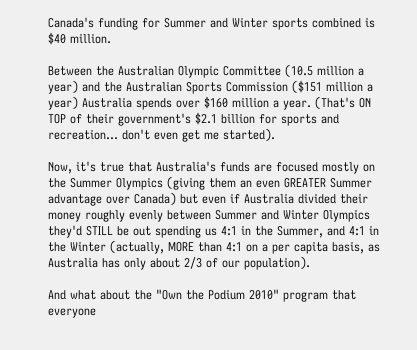Canada's funding for Summer and Winter sports combined is $40 million.

Between the Australian Olympic Committee (10.5 million a year) and the Australian Sports Commission ($151 million a year) Australia spends over $160 million a year. (That's ON TOP of their government's $2.1 billion for sports and recreation... don't even get me started).

Now, it's true that Australia's funds are focused mostly on the Summer Olympics (giving them an even GREATER Summer advantage over Canada) but even if Australia divided their money roughly evenly between Summer and Winter Olympics they'd STILL be out spending us 4:1 in the Summer, and 4:1 in the Winter (actually, MORE than 4:1 on a per capita basis, as Australia has only about 2/3 of our population).

And what about the "Own the Podium 2010" program that everyone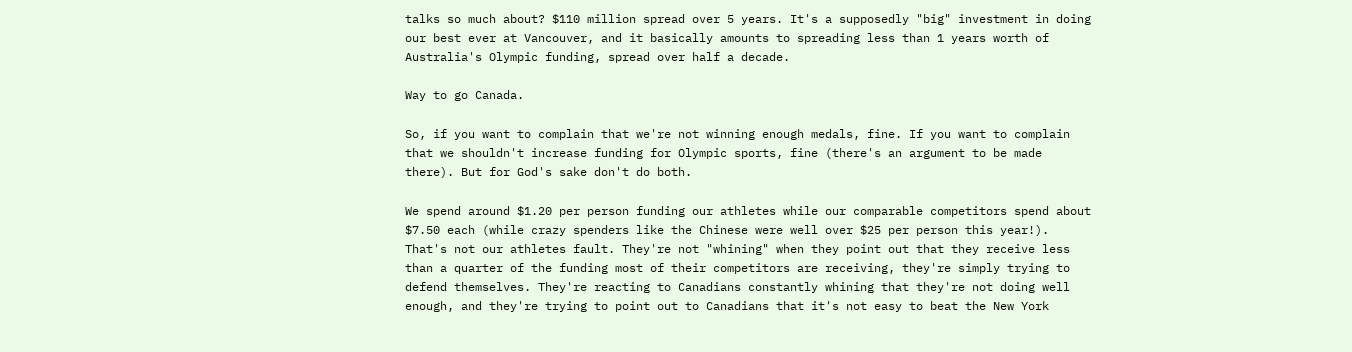talks so much about? $110 million spread over 5 years. It's a supposedly "big" investment in doing our best ever at Vancouver, and it basically amounts to spreading less than 1 years worth of Australia's Olympic funding, spread over half a decade.

Way to go Canada.

So, if you want to complain that we're not winning enough medals, fine. If you want to complain that we shouldn't increase funding for Olympic sports, fine (there's an argument to be made there). But for God's sake don't do both.

We spend around $1.20 per person funding our athletes while our comparable competitors spend about $7.50 each (while crazy spenders like the Chinese were well over $25 per person this year!). That's not our athletes fault. They're not "whining" when they point out that they receive less than a quarter of the funding most of their competitors are receiving, they're simply trying to defend themselves. They're reacting to Canadians constantly whining that they're not doing well enough, and they're trying to point out to Canadians that it's not easy to beat the New York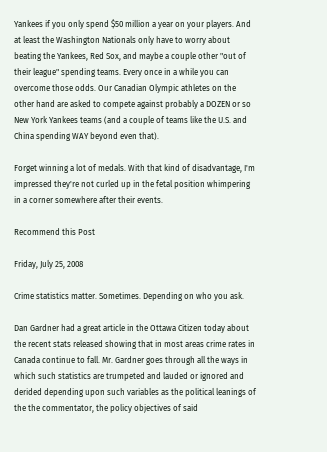Yankees if you only spend $50 million a year on your players. And at least the Washington Nationals only have to worry about beating the Yankees, Red Sox, and maybe a couple other "out of their league" spending teams. Every once in a while you can overcome those odds. Our Canadian Olympic athletes on the other hand are asked to compete against probably a DOZEN or so New York Yankees teams (and a couple of teams like the U.S. and China spending WAY beyond even that).

Forget winning a lot of medals. With that kind of disadvantage, I'm impressed they're not curled up in the fetal position whimpering in a corner somewhere after their events.

Recommend this Post

Friday, July 25, 2008

Crime statistics matter. Sometimes. Depending on who you ask.

Dan Gardner had a great article in the Ottawa Citizen today about the recent stats released showing that in most areas crime rates in Canada continue to fall. Mr. Gardner goes through all the ways in which such statistics are trumpeted and lauded or ignored and derided depending upon such variables as the political leanings of the the commentator, the policy objectives of said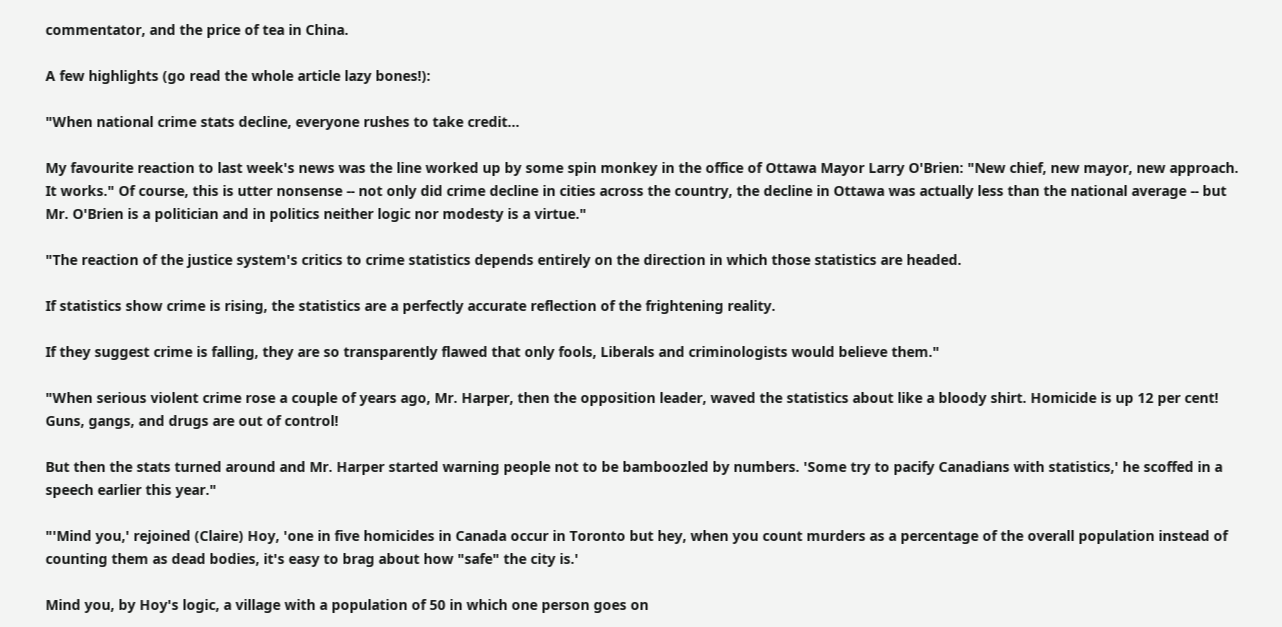commentator, and the price of tea in China.

A few highlights (go read the whole article lazy bones!):

"When national crime stats decline, everyone rushes to take credit...

My favourite reaction to last week's news was the line worked up by some spin monkey in the office of Ottawa Mayor Larry O'Brien: "New chief, new mayor, new approach. It works." Of course, this is utter nonsense -- not only did crime decline in cities across the country, the decline in Ottawa was actually less than the national average -- but Mr. O'Brien is a politician and in politics neither logic nor modesty is a virtue."

"The reaction of the justice system's critics to crime statistics depends entirely on the direction in which those statistics are headed.

If statistics show crime is rising, the statistics are a perfectly accurate reflection of the frightening reality.

If they suggest crime is falling, they are so transparently flawed that only fools, Liberals and criminologists would believe them."

"When serious violent crime rose a couple of years ago, Mr. Harper, then the opposition leader, waved the statistics about like a bloody shirt. Homicide is up 12 per cent! Guns, gangs, and drugs are out of control!

But then the stats turned around and Mr. Harper started warning people not to be bamboozled by numbers. 'Some try to pacify Canadians with statistics,' he scoffed in a speech earlier this year."

"'Mind you,' rejoined (Claire) Hoy, 'one in five homicides in Canada occur in Toronto but hey, when you count murders as a percentage of the overall population instead of counting them as dead bodies, it's easy to brag about how "safe" the city is.'

Mind you, by Hoy's logic, a village with a population of 50 in which one person goes on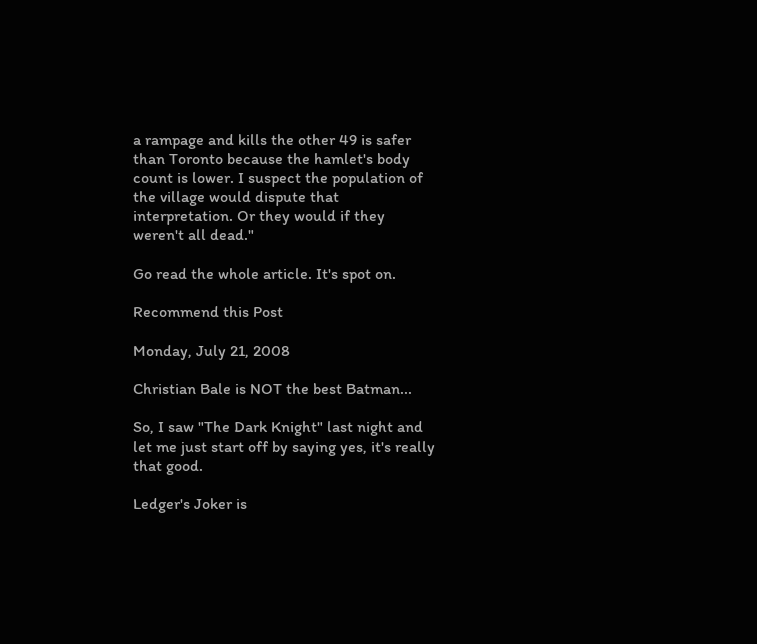a rampage and kills the other 49 is safer than Toronto because the hamlet's body count is lower. I suspect the population of the village would dispute that interpretation. Or they would if they weren't all dead."

Go read the whole article. It's spot on.

Recommend this Post

Monday, July 21, 2008

Christian Bale is NOT the best Batman...

So, I saw "The Dark Knight" last night and let me just start off by saying yes, it's really that good.

Ledger's Joker is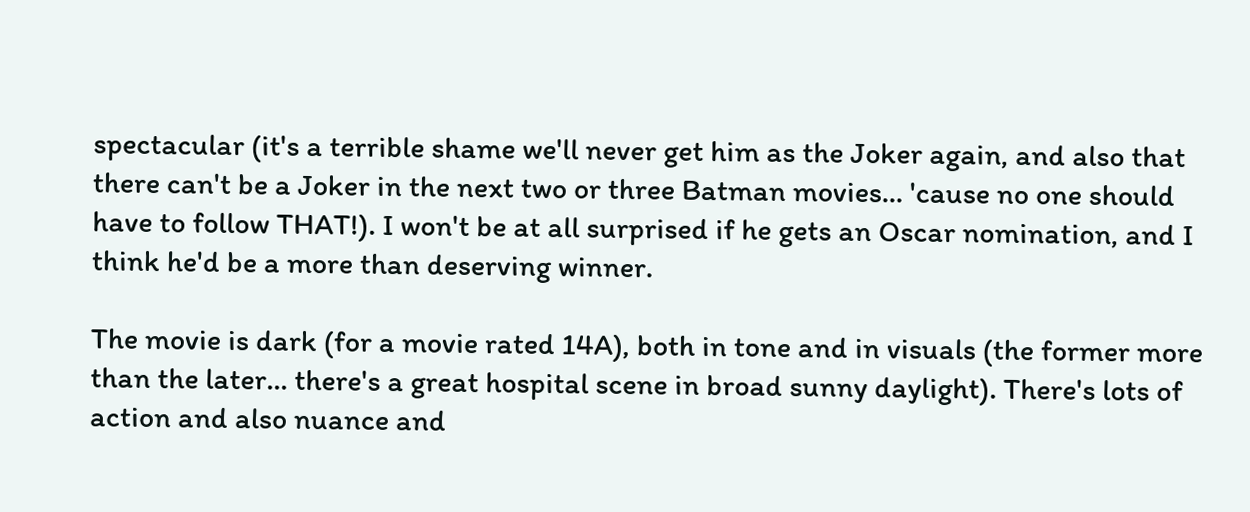spectacular (it's a terrible shame we'll never get him as the Joker again, and also that there can't be a Joker in the next two or three Batman movies... 'cause no one should have to follow THAT!). I won't be at all surprised if he gets an Oscar nomination, and I think he'd be a more than deserving winner.

The movie is dark (for a movie rated 14A), both in tone and in visuals (the former more than the later... there's a great hospital scene in broad sunny daylight). There's lots of action and also nuance and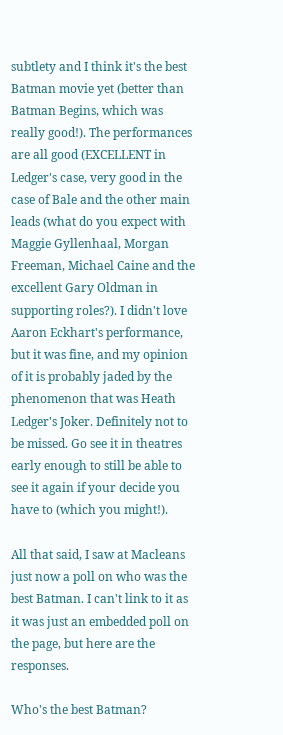subtlety and I think it's the best Batman movie yet (better than Batman Begins, which was really good!). The performances are all good (EXCELLENT in Ledger's case, very good in the case of Bale and the other main leads (what do you expect with Maggie Gyllenhaal, Morgan Freeman, Michael Caine and the excellent Gary Oldman in supporting roles?). I didn't love Aaron Eckhart's performance, but it was fine, and my opinion of it is probably jaded by the phenomenon that was Heath Ledger's Joker. Definitely not to be missed. Go see it in theatres early enough to still be able to see it again if your decide you have to (which you might!).

All that said, I saw at Macleans just now a poll on who was the best Batman. I can't link to it as it was just an embedded poll on the page, but here are the responses.

Who's the best Batman?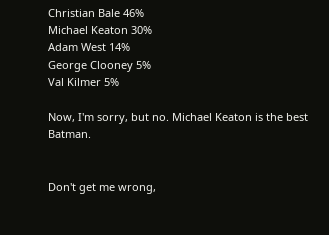Christian Bale 46%
Michael Keaton 30%
Adam West 14%
George Clooney 5%
Val Kilmer 5%

Now, I'm sorry, but no. Michael Keaton is the best Batman.


Don't get me wrong,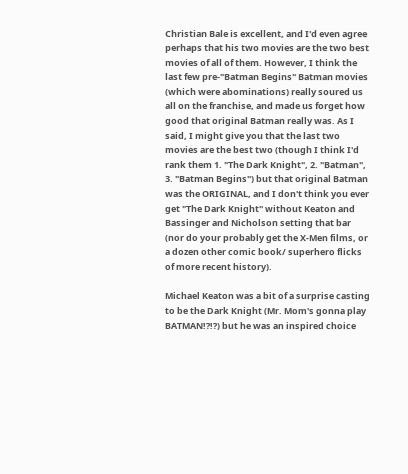Christian Bale is excellent, and I'd even agree perhaps that his two movies are the two best movies of all of them. However, I think the last few pre-"Batman Begins" Batman movies (which were abominations) really soured us all on the franchise, and made us forget how good that original Batman really was. As I said, I might give you that the last two movies are the best two (though I think I'd rank them 1. "The Dark Knight", 2. "Batman", 3. "Batman Begins") but that original Batman was the ORIGINAL, and I don't think you ever get "The Dark Knight" without Keaton and Bassinger and Nicholson setting that bar (nor do your probably get the X-Men films, or a dozen other comic book/ superhero flicks of more recent history).

Michael Keaton was a bit of a surprise casting to be the Dark Knight (Mr. Mom's gonna play BATMAN!?!?) but he was an inspired choice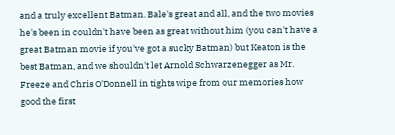and a truly excellent Batman. Bale's great and all, and the two movies he's been in couldn't have been as great without him (you can't have a great Batman movie if you've got a sucky Batman) but Keaton is the best Batman, and we shouldn't let Arnold Schwarzenegger as Mr. Freeze and Chris O'Donnell in tights wipe from our memories how good the first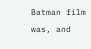Batman film was, and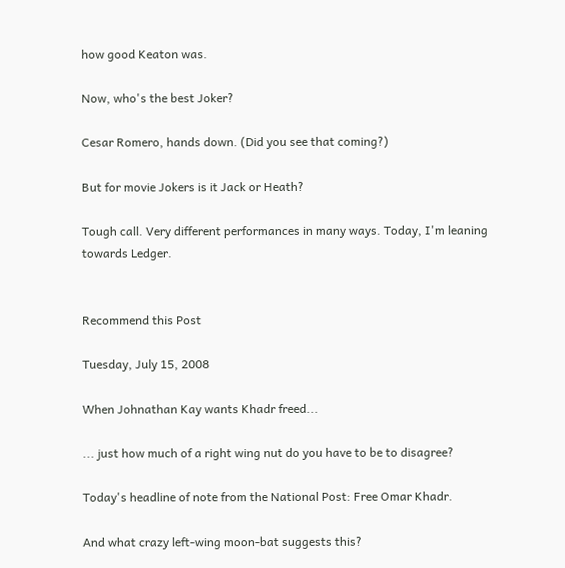how good Keaton was.

Now, who's the best Joker?

Cesar Romero, hands down. (Did you see that coming?)

But for movie Jokers is it Jack or Heath?

Tough call. Very different performances in many ways. Today, I'm leaning towards Ledger.


Recommend this Post

Tuesday, July 15, 2008

When Johnathan Kay wants Khadr freed...

... just how much of a right wing nut do you have to be to disagree?

Today's headline of note from the National Post: Free Omar Khadr.

And what crazy left-wing moon-bat suggests this?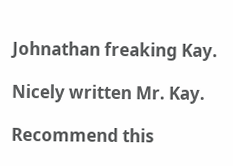Johnathan freaking Kay.

Nicely written Mr. Kay.

Recommend this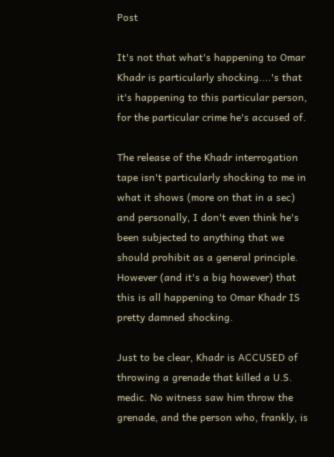Post

It's not that what's happening to Omar Khadr is particularly shocking....'s that it's happening to this particular person, for the particular crime he's accused of.

The release of the Khadr interrogation tape isn't particularly shocking to me in what it shows (more on that in a sec) and personally, I don't even think he's been subjected to anything that we should prohibit as a general principle. However (and it's a big however) that this is all happening to Omar Khadr IS pretty damned shocking.

Just to be clear, Khadr is ACCUSED of throwing a grenade that killed a U.S. medic. No witness saw him throw the grenade, and the person who, frankly, is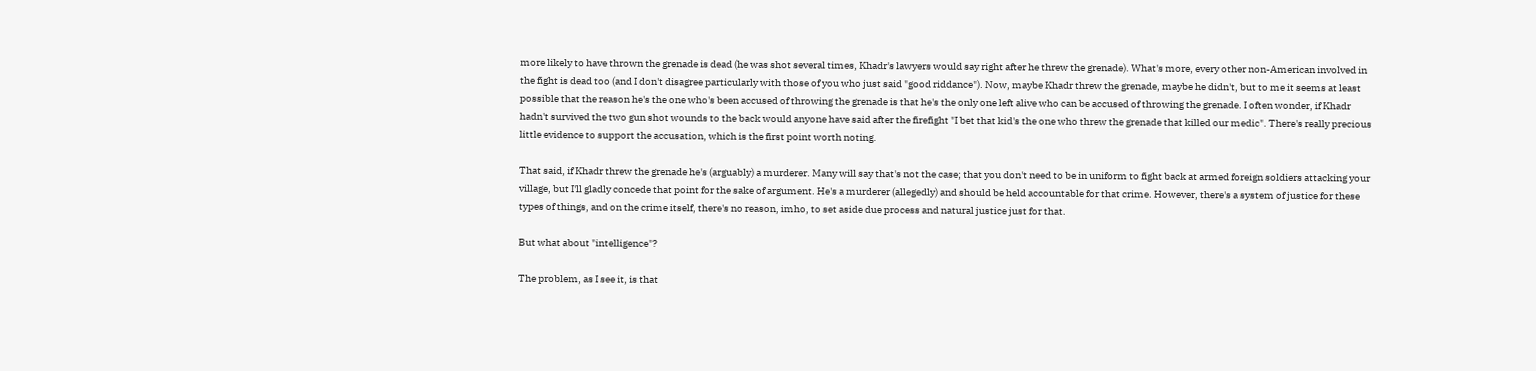more likely to have thrown the grenade is dead (he was shot several times, Khadr's lawyers would say right after he threw the grenade). What's more, every other non-American involved in the fight is dead too (and I don't disagree particularly with those of you who just said "good riddance"). Now, maybe Khadr threw the grenade, maybe he didn't, but to me it seems at least possible that the reason he's the one who's been accused of throwing the grenade is that he's the only one left alive who can be accused of throwing the grenade. I often wonder, if Khadr hadn't survived the two gun shot wounds to the back would anyone have said after the firefight "I bet that kid's the one who threw the grenade that killed our medic". There's really precious little evidence to support the accusation, which is the first point worth noting.

That said, if Khadr threw the grenade he's (arguably) a murderer. Many will say that's not the case; that you don't need to be in uniform to fight back at armed foreign soldiers attacking your village, but I'll gladly concede that point for the sake of argument. He's a murderer (allegedly) and should be held accountable for that crime. However, there's a system of justice for these types of things, and on the crime itself, there's no reason, imho, to set aside due process and natural justice just for that.

But what about "intelligence"?

The problem, as I see it, is that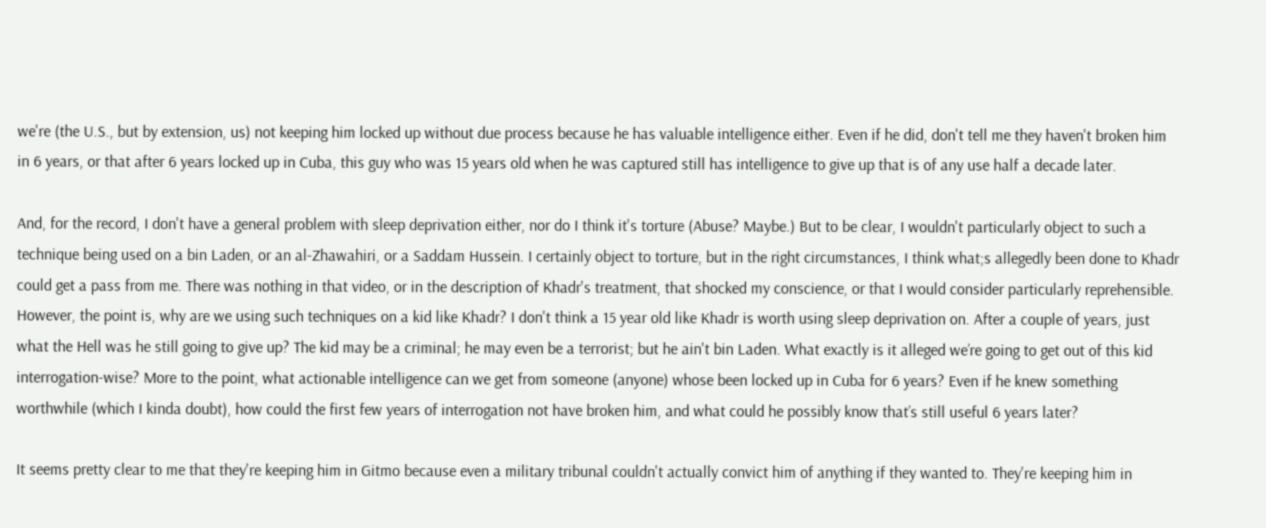we're (the U.S., but by extension, us) not keeping him locked up without due process because he has valuable intelligence either. Even if he did, don't tell me they haven't broken him in 6 years, or that after 6 years locked up in Cuba, this guy who was 15 years old when he was captured still has intelligence to give up that is of any use half a decade later.

And, for the record, I don't have a general problem with sleep deprivation either, nor do I think it's torture (Abuse? Maybe.) But to be clear, I wouldn't particularly object to such a technique being used on a bin Laden, or an al-Zhawahiri, or a Saddam Hussein. I certainly object to torture, but in the right circumstances, I think what;s allegedly been done to Khadr could get a pass from me. There was nothing in that video, or in the description of Khadr's treatment, that shocked my conscience, or that I would consider particularly reprehensible. However, the point is, why are we using such techniques on a kid like Khadr? I don't think a 15 year old like Khadr is worth using sleep deprivation on. After a couple of years, just what the Hell was he still going to give up? The kid may be a criminal; he may even be a terrorist; but he ain't bin Laden. What exactly is it alleged we’re going to get out of this kid interrogation-wise? More to the point, what actionable intelligence can we get from someone (anyone) whose been locked up in Cuba for 6 years? Even if he knew something worthwhile (which I kinda doubt), how could the first few years of interrogation not have broken him, and what could he possibly know that’s still useful 6 years later?

It seems pretty clear to me that they're keeping him in Gitmo because even a military tribunal couldn't actually convict him of anything if they wanted to. They're keeping him in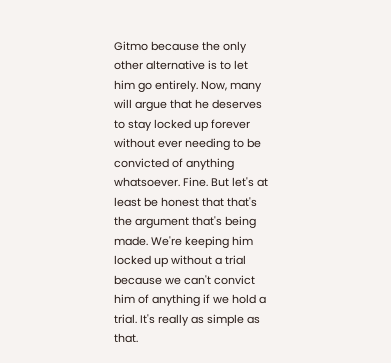Gitmo because the only other alternative is to let him go entirely. Now, many will argue that he deserves to stay locked up forever without ever needing to be convicted of anything whatsoever. Fine. But let's at least be honest that that's the argument that's being made. We're keeping him locked up without a trial because we can't convict him of anything if we hold a trial. It's really as simple as that.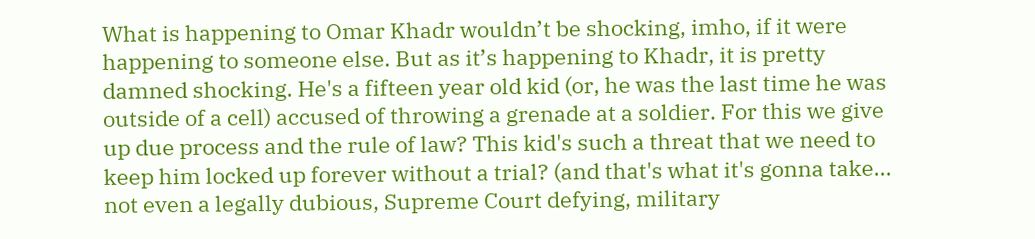What is happening to Omar Khadr wouldn’t be shocking, imho, if it were happening to someone else. But as it’s happening to Khadr, it is pretty damned shocking. He's a fifteen year old kid (or, he was the last time he was outside of a cell) accused of throwing a grenade at a soldier. For this we give up due process and the rule of law? This kid's such a threat that we need to keep him locked up forever without a trial? (and that's what it's gonna take... not even a legally dubious, Supreme Court defying, military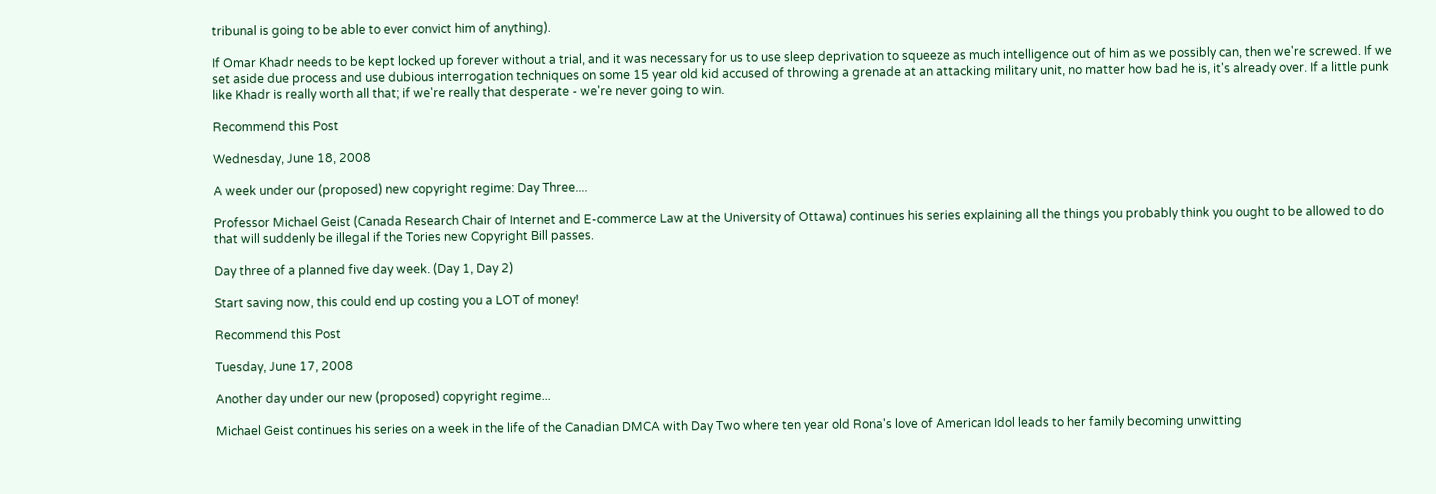tribunal is going to be able to ever convict him of anything).

If Omar Khadr needs to be kept locked up forever without a trial, and it was necessary for us to use sleep deprivation to squeeze as much intelligence out of him as we possibly can, then we're screwed. If we set aside due process and use dubious interrogation techniques on some 15 year old kid accused of throwing a grenade at an attacking military unit, no matter how bad he is, it's already over. If a little punk like Khadr is really worth all that; if we're really that desperate - we're never going to win.

Recommend this Post

Wednesday, June 18, 2008

A week under our (proposed) new copyright regime: Day Three....

Professor Michael Geist (Canada Research Chair of Internet and E-commerce Law at the University of Ottawa) continues his series explaining all the things you probably think you ought to be allowed to do that will suddenly be illegal if the Tories new Copyright Bill passes.

Day three of a planned five day week. (Day 1, Day 2)

Start saving now, this could end up costing you a LOT of money!

Recommend this Post

Tuesday, June 17, 2008

Another day under our new (proposed) copyright regime...

Michael Geist continues his series on a week in the life of the Canadian DMCA with Day Two where ten year old Rona's love of American Idol leads to her family becoming unwitting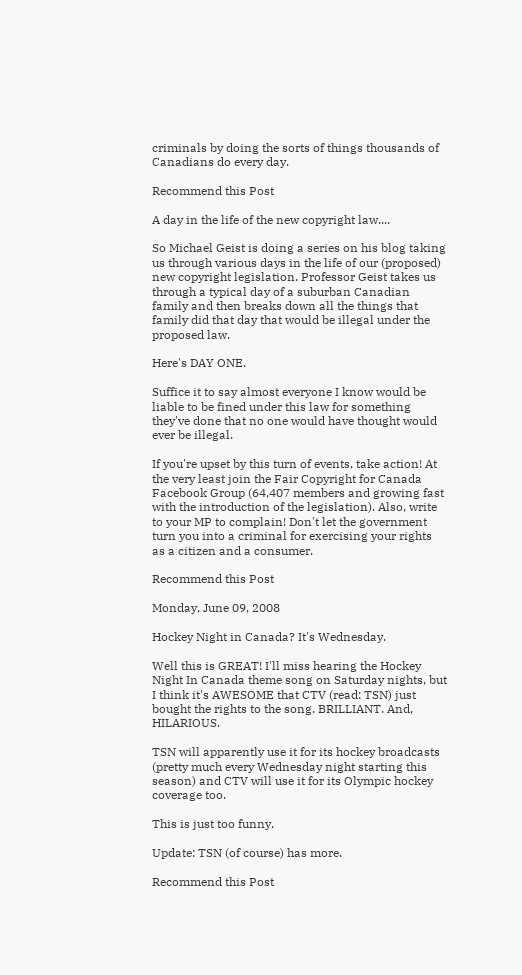criminals by doing the sorts of things thousands of Canadians do every day.

Recommend this Post

A day in the life of the new copyright law....

So Michael Geist is doing a series on his blog taking us through various days in the life of our (proposed) new copyright legislation. Professor Geist takes us through a typical day of a suburban Canadian family and then breaks down all the things that family did that day that would be illegal under the proposed law.

Here's DAY ONE.

Suffice it to say almost everyone I know would be liable to be fined under this law for something they've done that no one would have thought would ever be illegal.

If you're upset by this turn of events, take action! At the very least join the Fair Copyright for Canada Facebook Group (64,407 members and growing fast with the introduction of the legislation). Also, write to your MP to complain! Don't let the government turn you into a criminal for exercising your rights as a citizen and a consumer.

Recommend this Post

Monday, June 09, 2008

Hockey Night in Canada? It's Wednesday.

Well this is GREAT! I'll miss hearing the Hockey Night In Canada theme song on Saturday nights, but I think it's AWESOME that CTV (read: TSN) just bought the rights to the song. BRILLIANT. And, HILARIOUS.

TSN will apparently use it for its hockey broadcasts (pretty much every Wednesday night starting this season) and CTV will use it for its Olympic hockey coverage too.

This is just too funny.

Update: TSN (of course) has more.

Recommend this Post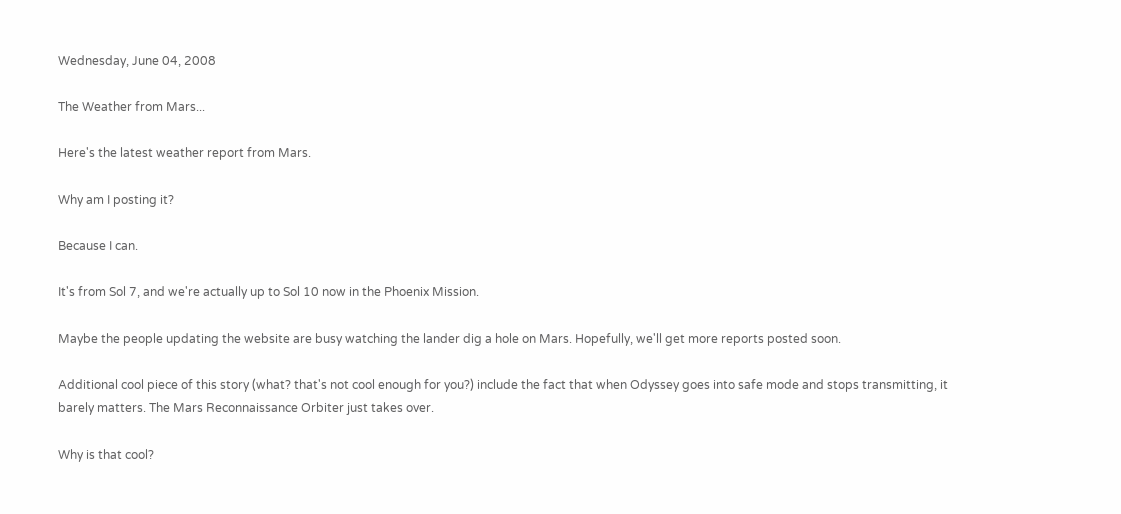Wednesday, June 04, 2008

The Weather from Mars...

Here's the latest weather report from Mars.

Why am I posting it?

Because I can.

It's from Sol 7, and we're actually up to Sol 10 now in the Phoenix Mission.

Maybe the people updating the website are busy watching the lander dig a hole on Mars. Hopefully, we'll get more reports posted soon.

Additional cool piece of this story (what? that's not cool enough for you?) include the fact that when Odyssey goes into safe mode and stops transmitting, it barely matters. The Mars Reconnaissance Orbiter just takes over.

Why is that cool?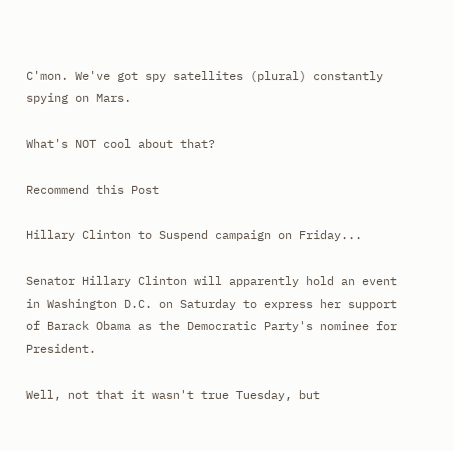C'mon. We've got spy satellites (plural) constantly spying on Mars.

What's NOT cool about that?

Recommend this Post

Hillary Clinton to Suspend campaign on Friday...

Senator Hillary Clinton will apparently hold an event in Washington D.C. on Saturday to express her support of Barack Obama as the Democratic Party's nominee for President.

Well, not that it wasn't true Tuesday, but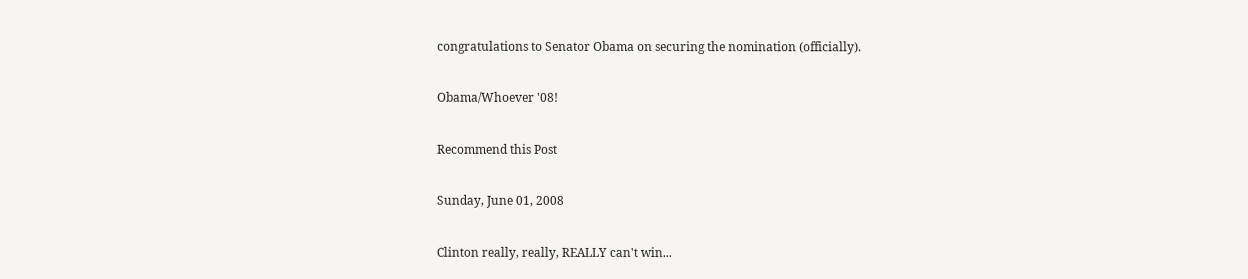congratulations to Senator Obama on securing the nomination (officially).

Obama/Whoever '08!

Recommend this Post

Sunday, June 01, 2008

Clinton really, really, REALLY can't win...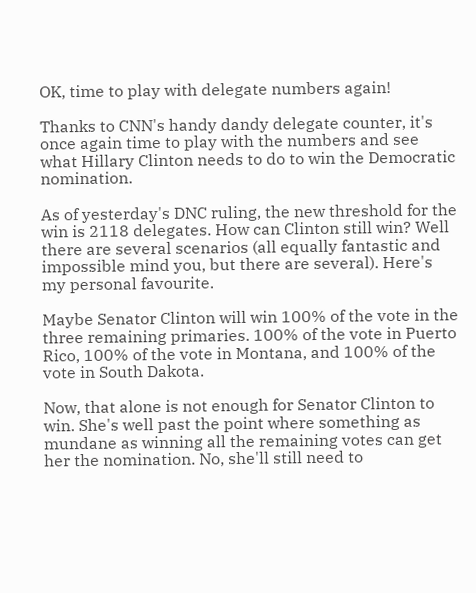OK, time to play with delegate numbers again!

Thanks to CNN's handy dandy delegate counter, it's once again time to play with the numbers and see what Hillary Clinton needs to do to win the Democratic nomination.

As of yesterday's DNC ruling, the new threshold for the win is 2118 delegates. How can Clinton still win? Well there are several scenarios (all equally fantastic and impossible mind you, but there are several). Here's my personal favourite.

Maybe Senator Clinton will win 100% of the vote in the three remaining primaries. 100% of the vote in Puerto Rico, 100% of the vote in Montana, and 100% of the vote in South Dakota.

Now, that alone is not enough for Senator Clinton to win. She's well past the point where something as mundane as winning all the remaining votes can get her the nomination. No, she'll still need to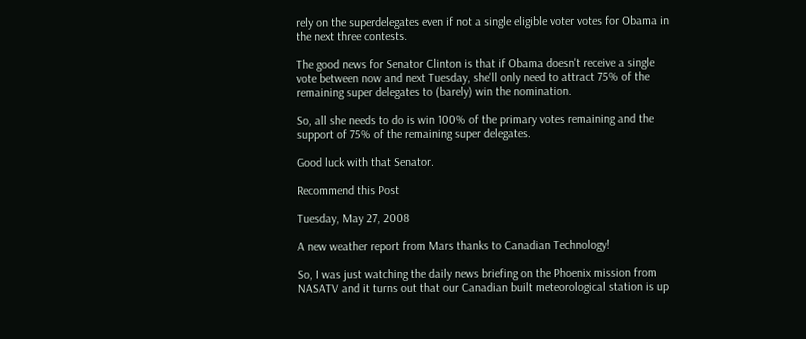rely on the superdelegates even if not a single eligible voter votes for Obama in the next three contests.

The good news for Senator Clinton is that if Obama doesn't receive a single vote between now and next Tuesday, she'll only need to attract 75% of the remaining super delegates to (barely) win the nomination.

So, all she needs to do is win 100% of the primary votes remaining and the support of 75% of the remaining super delegates.

Good luck with that Senator.

Recommend this Post

Tuesday, May 27, 2008

A new weather report from Mars thanks to Canadian Technology!

So, I was just watching the daily news briefing on the Phoenix mission from NASATV and it turns out that our Canadian built meteorological station is up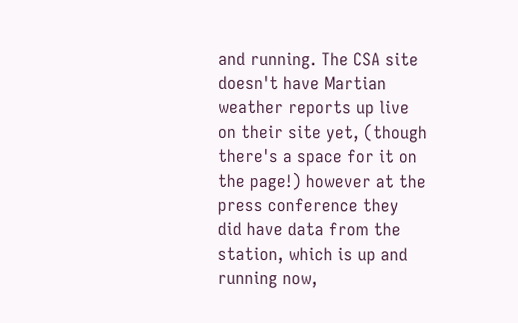and running. The CSA site doesn't have Martian weather reports up live on their site yet, (though there's a space for it on the page!) however at the press conference they did have data from the station, which is up and running now,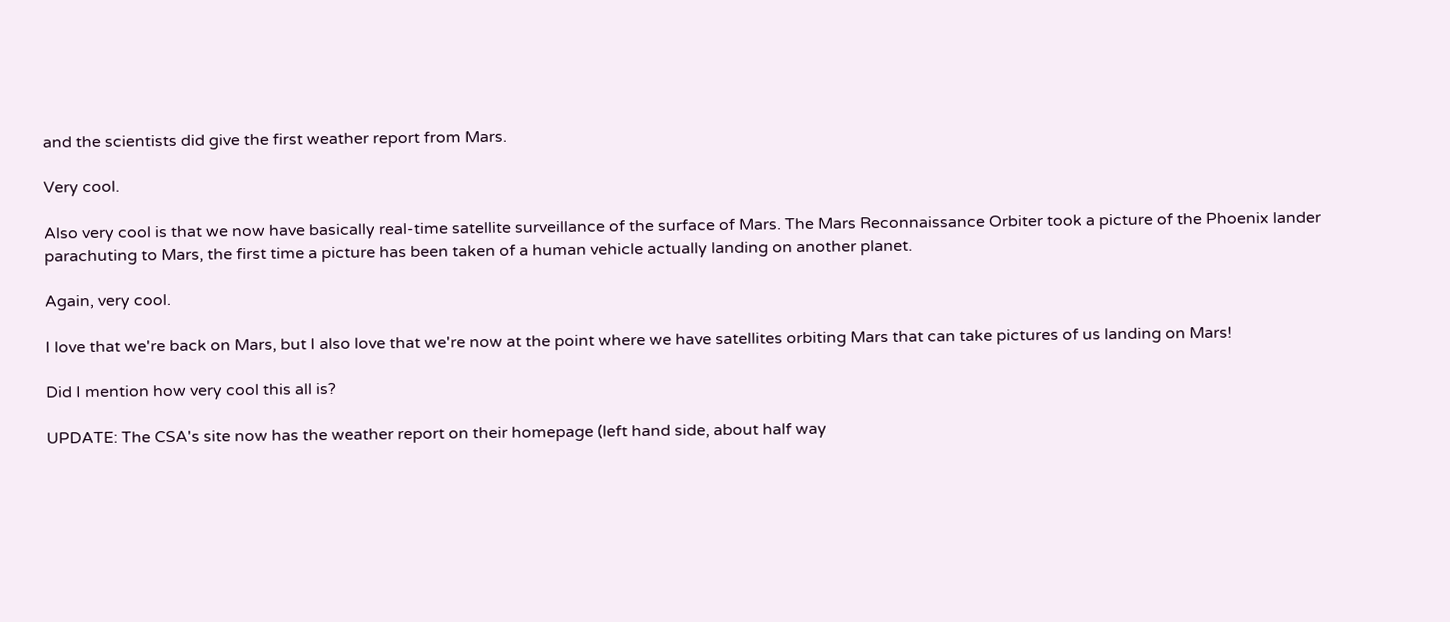and the scientists did give the first weather report from Mars.

Very cool.

Also very cool is that we now have basically real-time satellite surveillance of the surface of Mars. The Mars Reconnaissance Orbiter took a picture of the Phoenix lander parachuting to Mars, the first time a picture has been taken of a human vehicle actually landing on another planet.

Again, very cool.

I love that we're back on Mars, but I also love that we're now at the point where we have satellites orbiting Mars that can take pictures of us landing on Mars!

Did I mention how very cool this all is?

UPDATE: The CSA's site now has the weather report on their homepage (left hand side, about half way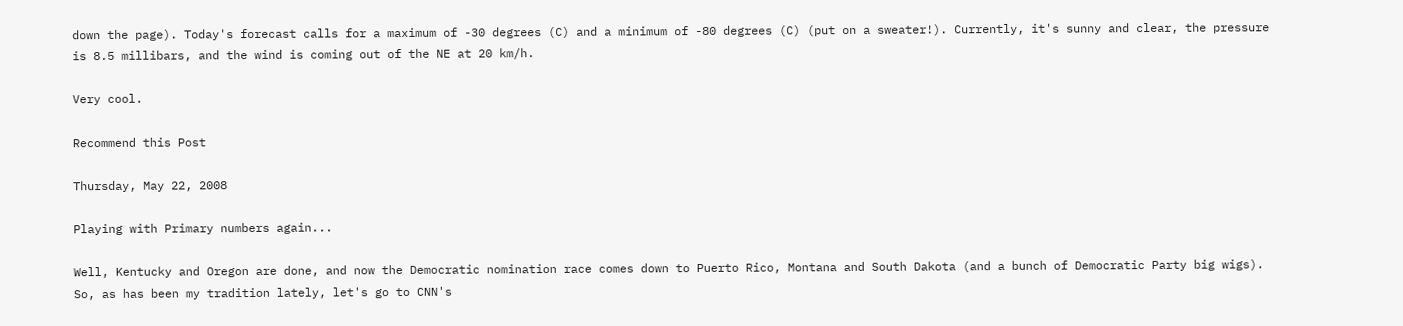down the page). Today's forecast calls for a maximum of -30 degrees (C) and a minimum of -80 degrees (C) (put on a sweater!). Currently, it's sunny and clear, the pressure is 8.5 millibars, and the wind is coming out of the NE at 20 km/h.

Very cool.

Recommend this Post

Thursday, May 22, 2008

Playing with Primary numbers again...

Well, Kentucky and Oregon are done, and now the Democratic nomination race comes down to Puerto Rico, Montana and South Dakota (and a bunch of Democratic Party big wigs). So, as has been my tradition lately, let's go to CNN's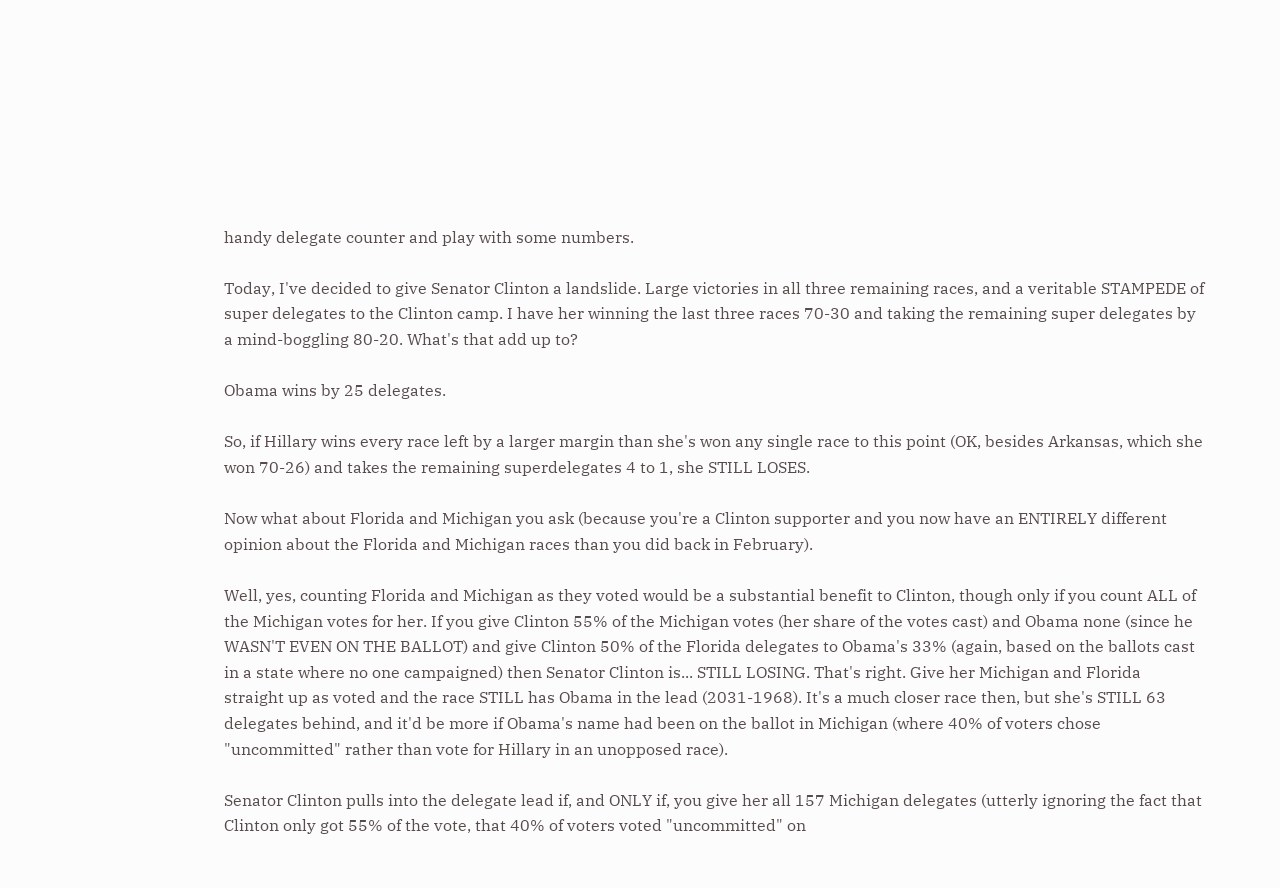handy delegate counter and play with some numbers.

Today, I've decided to give Senator Clinton a landslide. Large victories in all three remaining races, and a veritable STAMPEDE of super delegates to the Clinton camp. I have her winning the last three races 70-30 and taking the remaining super delegates by a mind-boggling 80-20. What's that add up to?

Obama wins by 25 delegates.

So, if Hillary wins every race left by a larger margin than she's won any single race to this point (OK, besides Arkansas, which she won 70-26) and takes the remaining superdelegates 4 to 1, she STILL LOSES.

Now what about Florida and Michigan you ask (because you're a Clinton supporter and you now have an ENTIRELY different opinion about the Florida and Michigan races than you did back in February).

Well, yes, counting Florida and Michigan as they voted would be a substantial benefit to Clinton, though only if you count ALL of the Michigan votes for her. If you give Clinton 55% of the Michigan votes (her share of the votes cast) and Obama none (since he WASN'T EVEN ON THE BALLOT) and give Clinton 50% of the Florida delegates to Obama's 33% (again, based on the ballots cast in a state where no one campaigned) then Senator Clinton is... STILL LOSING. That's right. Give her Michigan and Florida straight up as voted and the race STILL has Obama in the lead (2031-1968). It's a much closer race then, but she's STILL 63 delegates behind, and it'd be more if Obama's name had been on the ballot in Michigan (where 40% of voters chose "uncommitted" rather than vote for Hillary in an unopposed race).

Senator Clinton pulls into the delegate lead if, and ONLY if, you give her all 157 Michigan delegates (utterly ignoring the fact that Clinton only got 55% of the vote, that 40% of voters voted "uncommitted" on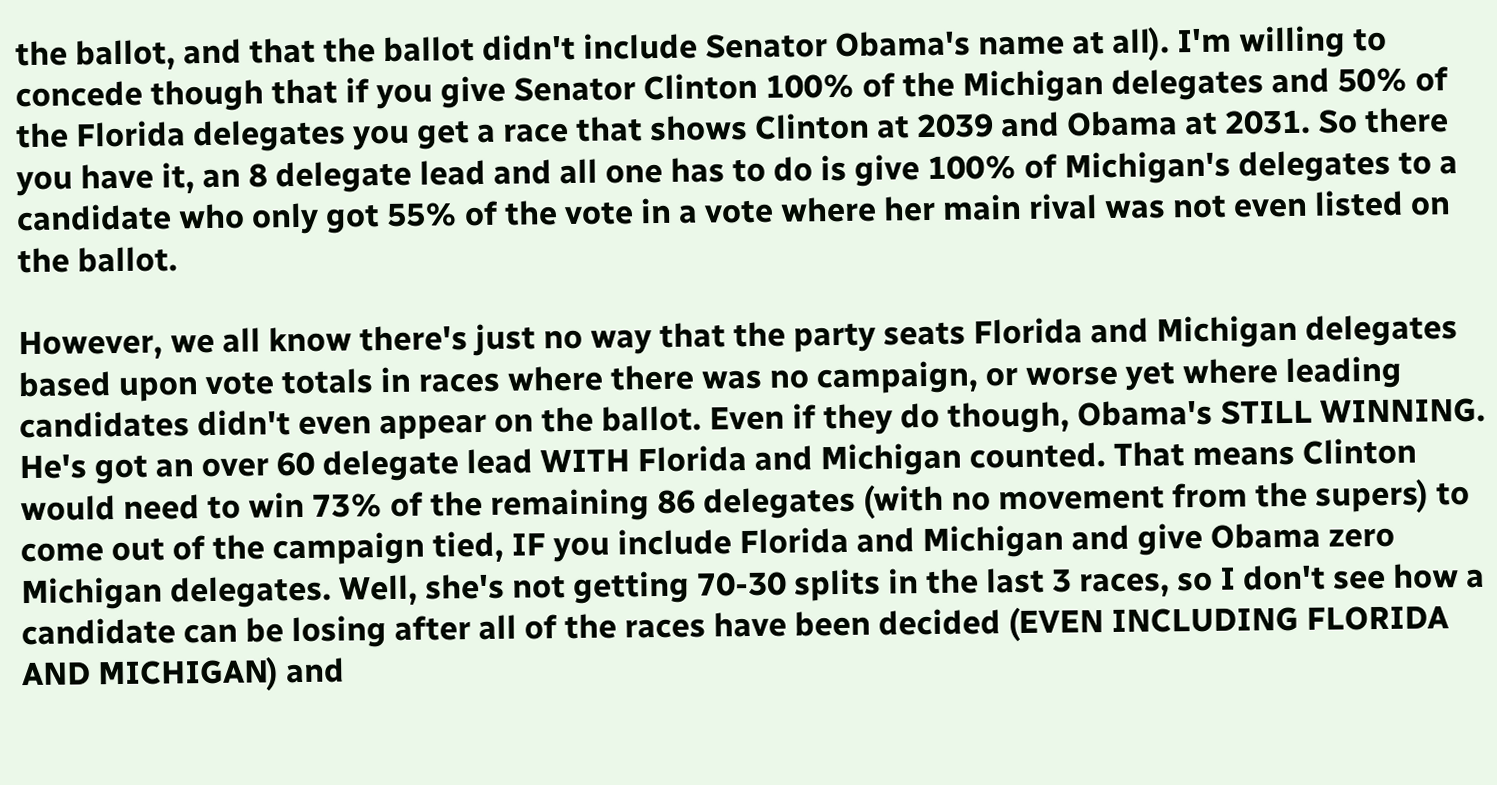the ballot, and that the ballot didn't include Senator Obama's name at all). I'm willing to concede though that if you give Senator Clinton 100% of the Michigan delegates and 50% of the Florida delegates you get a race that shows Clinton at 2039 and Obama at 2031. So there you have it, an 8 delegate lead and all one has to do is give 100% of Michigan's delegates to a candidate who only got 55% of the vote in a vote where her main rival was not even listed on the ballot.

However, we all know there's just no way that the party seats Florida and Michigan delegates based upon vote totals in races where there was no campaign, or worse yet where leading candidates didn't even appear on the ballot. Even if they do though, Obama's STILL WINNING. He's got an over 60 delegate lead WITH Florida and Michigan counted. That means Clinton would need to win 73% of the remaining 86 delegates (with no movement from the supers) to come out of the campaign tied, IF you include Florida and Michigan and give Obama zero Michigan delegates. Well, she's not getting 70-30 splits in the last 3 races, so I don't see how a candidate can be losing after all of the races have been decided (EVEN INCLUDING FLORIDA AND MICHIGAN) and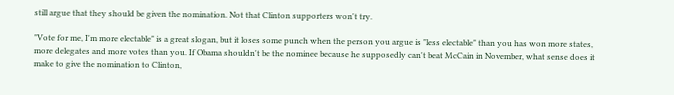still argue that they should be given the nomination. Not that Clinton supporters won't try.

"Vote for me, I'm more electable" is a great slogan, but it loses some punch when the person you argue is "less electable" than you has won more states, more delegates and more votes than you. If Obama shouldn't be the nominee because he supposedly can't beat McCain in November, what sense does it make to give the nomination to Clinton,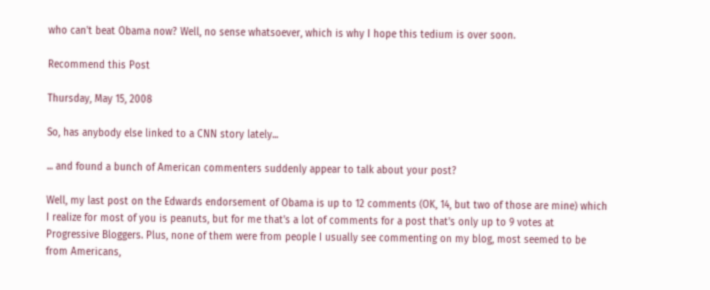who can't beat Obama now? Well, no sense whatsoever, which is why I hope this tedium is over soon.

Recommend this Post

Thursday, May 15, 2008

So, has anybody else linked to a CNN story lately...

... and found a bunch of American commenters suddenly appear to talk about your post?

Well, my last post on the Edwards endorsement of Obama is up to 12 comments (OK, 14, but two of those are mine) which I realize for most of you is peanuts, but for me that's a lot of comments for a post that's only up to 9 votes at Progressive Bloggers. Plus, none of them were from people I usually see commenting on my blog, most seemed to be from Americans,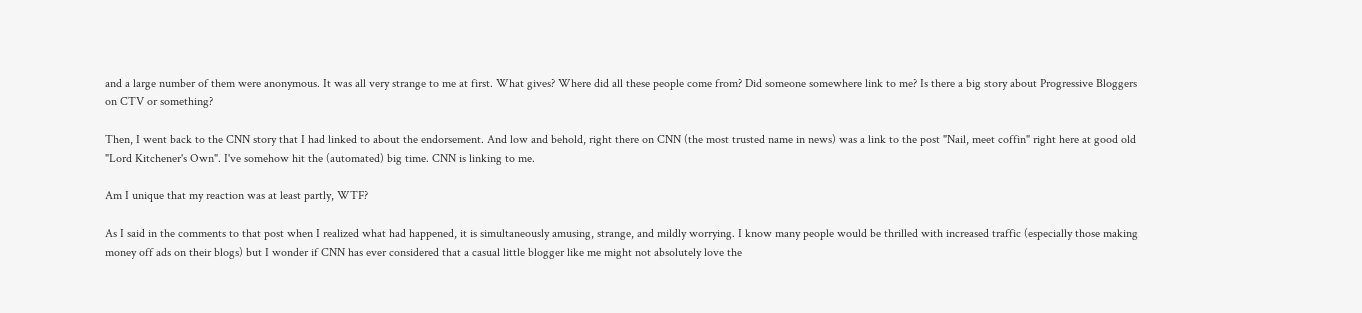and a large number of them were anonymous. It was all very strange to me at first. What gives? Where did all these people come from? Did someone somewhere link to me? Is there a big story about Progressive Bloggers on CTV or something?

Then, I went back to the CNN story that I had linked to about the endorsement. And low and behold, right there on CNN (the most trusted name in news) was a link to the post "Nail, meet coffin" right here at good old "Lord Kitchener's Own". I've somehow hit the (automated) big time. CNN is linking to me.

Am I unique that my reaction was at least partly, WTF?

As I said in the comments to that post when I realized what had happened, it is simultaneously amusing, strange, and mildly worrying. I know many people would be thrilled with increased traffic (especially those making money off ads on their blogs) but I wonder if CNN has ever considered that a casual little blogger like me might not absolutely love the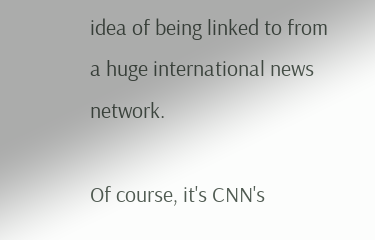idea of being linked to from a huge international news network.

Of course, it's CNN's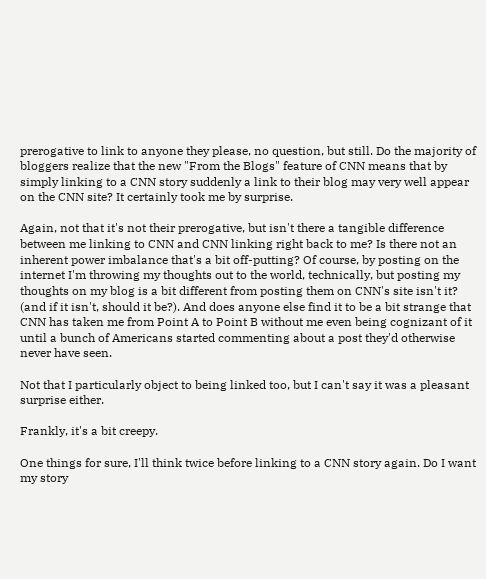prerogative to link to anyone they please, no question, but still. Do the majority of bloggers realize that the new "From the Blogs" feature of CNN means that by simply linking to a CNN story suddenly a link to their blog may very well appear on the CNN site? It certainly took me by surprise.

Again, not that it's not their prerogative, but isn't there a tangible difference between me linking to CNN and CNN linking right back to me? Is there not an inherent power imbalance that's a bit off-putting? Of course, by posting on the internet I'm throwing my thoughts out to the world, technically, but posting my thoughts on my blog is a bit different from posting them on CNN's site isn't it? (and if it isn't, should it be?). And does anyone else find it to be a bit strange that CNN has taken me from Point A to Point B without me even being cognizant of it until a bunch of Americans started commenting about a post they'd otherwise never have seen.

Not that I particularly object to being linked too, but I can't say it was a pleasant surprise either.

Frankly, it's a bit creepy.

One things for sure, I'll think twice before linking to a CNN story again. Do I want my story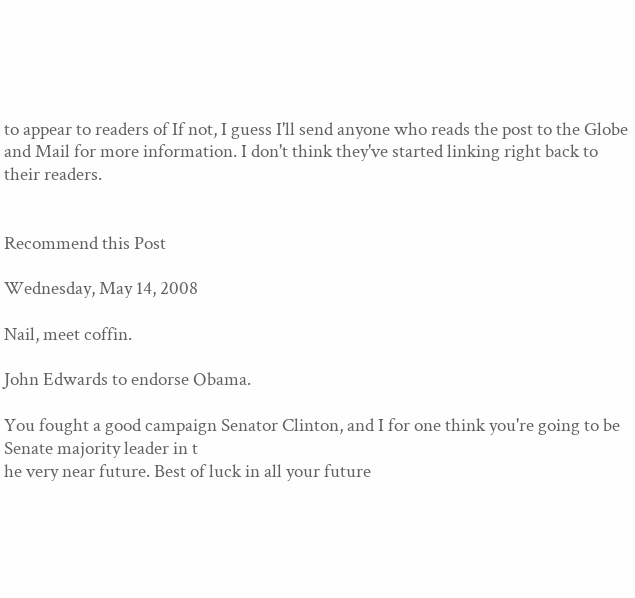to appear to readers of If not, I guess I'll send anyone who reads the post to the Globe and Mail for more information. I don't think they've started linking right back to their readers.


Recommend this Post

Wednesday, May 14, 2008

Nail, meet coffin.

John Edwards to endorse Obama.

You fought a good campaign Senator Clinton, and I for one think you're going to be Senate majority leader in t
he very near future. Best of luck in all your future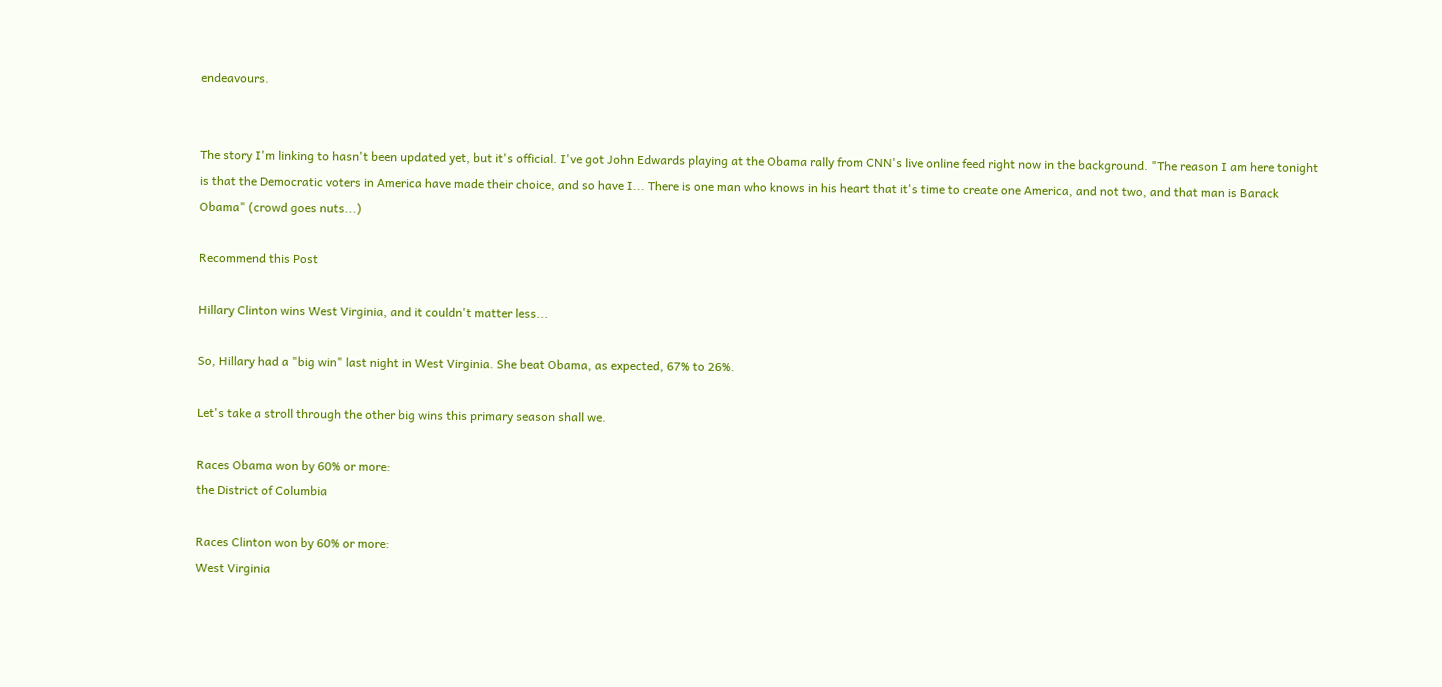endeavours.


The story I'm linking to hasn't been updated yet, but it's official. I've got John Edwards playing at the Obama rally from CNN's live online feed right now in the background. "The reason I am here tonight is that the Democratic voters in America have made their choice, and so have I... There is one man who knows in his heart that it's time to create one America, and not two, and that man is Barack Obama" (crowd goes nuts...)

Recommend this Post

Hillary Clinton wins West Virginia, and it couldn't matter less...

So, Hillary had a "big win" last night in West Virginia. She beat Obama, as expected, 67% to 26%.

Let's take a stroll through the other big wins this primary season shall we.

Races Obama won by 60% or more:
the District of Columbia

Races Clinton won by 60% or more:
West Virginia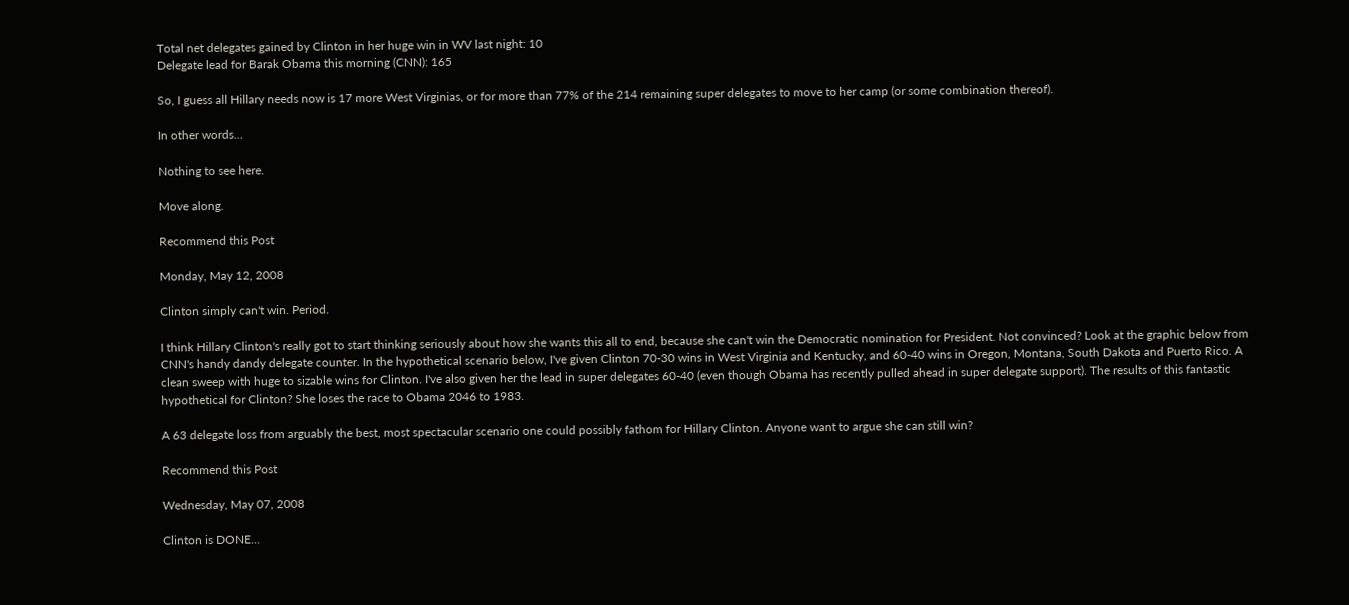Total net delegates gained by Clinton in her huge win in WV last night: 10
Delegate lead for Barak Obama this morning (CNN): 165

So, I guess all Hillary needs now is 17 more West Virginias, or for more than 77% of the 214 remaining super delegates to move to her camp (or some combination thereof).

In other words...

Nothing to see here.

Move along.

Recommend this Post

Monday, May 12, 2008

Clinton simply can't win. Period.

I think Hillary Clinton's really got to start thinking seriously about how she wants this all to end, because she can't win the Democratic nomination for President. Not convinced? Look at the graphic below from CNN's handy dandy delegate counter. In the hypothetical scenario below, I've given Clinton 70-30 wins in West Virginia and Kentucky, and 60-40 wins in Oregon, Montana, South Dakota and Puerto Rico. A clean sweep with huge to sizable wins for Clinton. I've also given her the lead in super delegates 60-40 (even though Obama has recently pulled ahead in super delegate support). The results of this fantastic hypothetical for Clinton? She loses the race to Obama 2046 to 1983.

A 63 delegate loss from arguably the best, most spectacular scenario one could possibly fathom for Hillary Clinton. Anyone want to argue she can still win?

Recommend this Post

Wednesday, May 07, 2008

Clinton is DONE...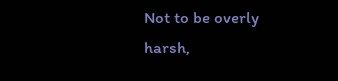Not to be overly harsh,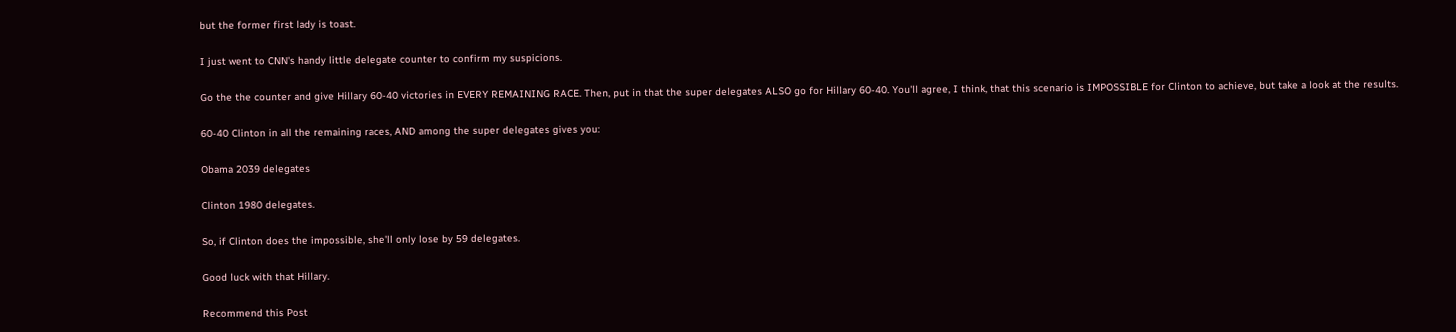but the former first lady is toast.

I just went to CNN's handy little delegate counter to confirm my suspicions.

Go the the counter and give Hillary 60-40 victories in EVERY REMAINING RACE. Then, put in that the super delegates ALSO go for Hillary 60-40. You'll agree, I think, that this scenario is IMPOSSIBLE for Clinton to achieve, but take a look at the results.

60-40 Clinton in all the remaining races, AND among the super delegates gives you:

Obama 2039 delegates

Clinton 1980 delegates.

So, if Clinton does the impossible, she'll only lose by 59 delegates.

Good luck with that Hillary.

Recommend this Post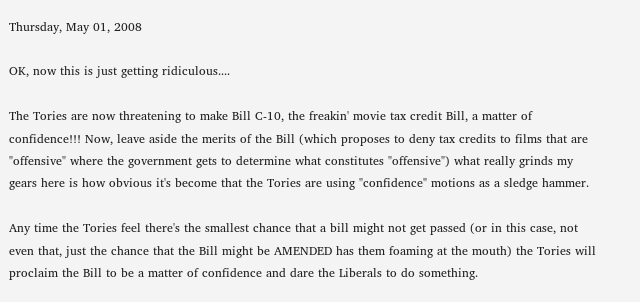Thursday, May 01, 2008

OK, now this is just getting ridiculous....

The Tories are now threatening to make Bill C-10, the freakin' movie tax credit Bill, a matter of confidence!!! Now, leave aside the merits of the Bill (which proposes to deny tax credits to films that are "offensive" where the government gets to determine what constitutes "offensive") what really grinds my gears here is how obvious it's become that the Tories are using "confidence" motions as a sledge hammer.

Any time the Tories feel there's the smallest chance that a bill might not get passed (or in this case, not even that, just the chance that the Bill might be AMENDED has them foaming at the mouth) the Tories will proclaim the Bill to be a matter of confidence and dare the Liberals to do something.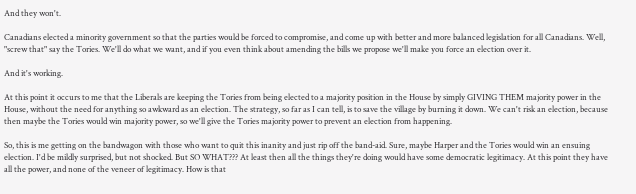And they won't.

Canadians elected a minority government so that the parties would be forced to compromise, and come up with better and more balanced legislation for all Canadians. Well, "screw that" say the Tories. We'll do what we want, and if you even think about amending the bills we propose we'll make you force an election over it.

And it's working.

At this point it occurs to me that the Liberals are keeping the Tories from being elected to a majority position in the House by simply GIVING THEM majority power in the House, without the need for anything so awkward as an election. The strategy, so far as I can tell, is to save the village by burning it down. We can't risk an election, because then maybe the Tories would win majority power, so we'll give the Tories majority power to prevent an election from happening.

So, this is me getting on the bandwagon with those who want to quit this inanity and just rip off the band-aid. Sure, maybe Harper and the Tories would win an ensuing election. I'd be mildly surprised, but not shocked. But SO WHAT??? At least then all the things they're doing would have some democratic legitimacy. At this point they have all the power, and none of the veneer of legitimacy. How is that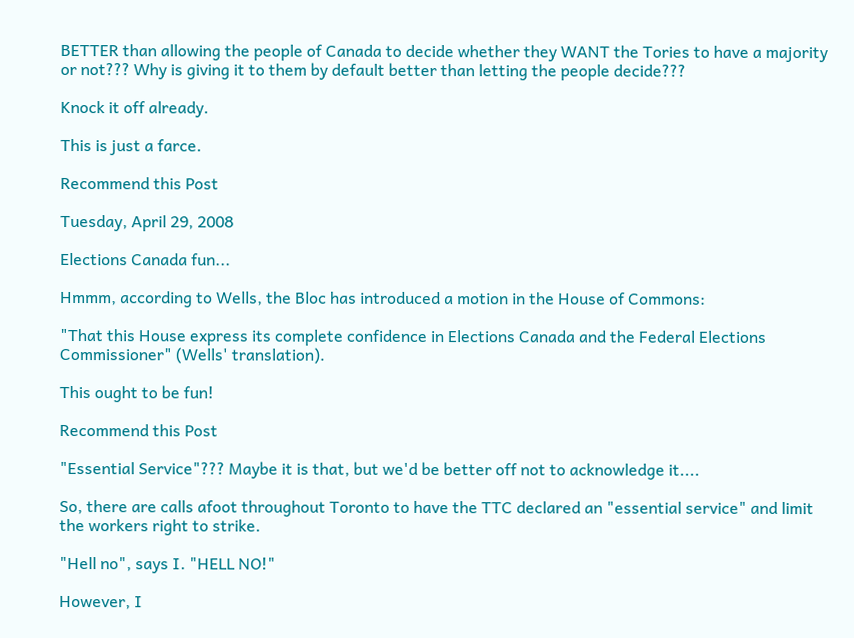BETTER than allowing the people of Canada to decide whether they WANT the Tories to have a majority or not??? Why is giving it to them by default better than letting the people decide???

Knock it off already.

This is just a farce.

Recommend this Post

Tuesday, April 29, 2008

Elections Canada fun...

Hmmm, according to Wells, the Bloc has introduced a motion in the House of Commons:

"That this House express its complete confidence in Elections Canada and the Federal Elections Commissioner" (Wells' translation).

This ought to be fun!

Recommend this Post

"Essential Service"??? Maybe it is that, but we'd be better off not to acknowledge it....

So, there are calls afoot throughout Toronto to have the TTC declared an "essential service" and limit the workers right to strike.

"Hell no", says I. "HELL NO!"

However, I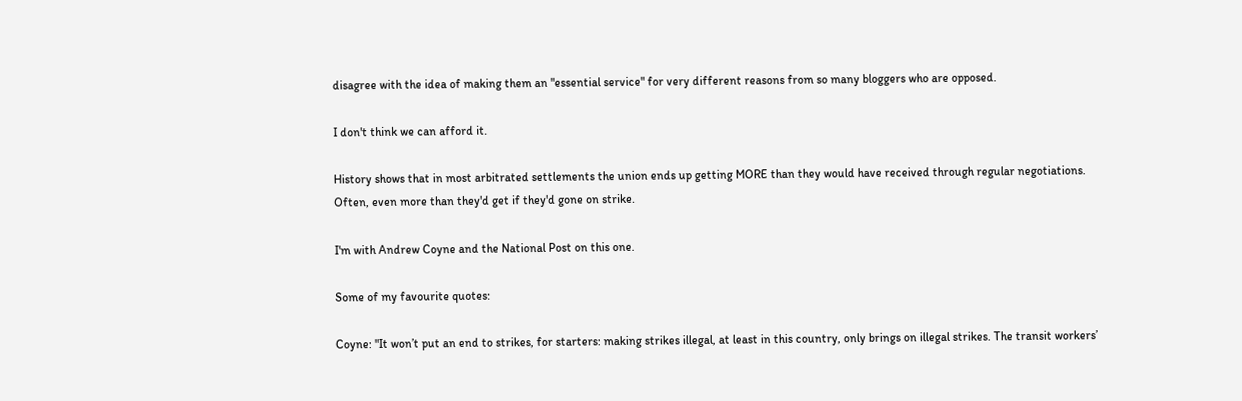disagree with the idea of making them an "essential service" for very different reasons from so many bloggers who are opposed.

I don't think we can afford it.

History shows that in most arbitrated settlements the union ends up getting MORE than they would have received through regular negotiations. Often, even more than they'd get if they'd gone on strike.

I'm with Andrew Coyne and the National Post on this one.

Some of my favourite quotes:

Coyne: "It won’t put an end to strikes, for starters: making strikes illegal, at least in this country, only brings on illegal strikes. The transit workers’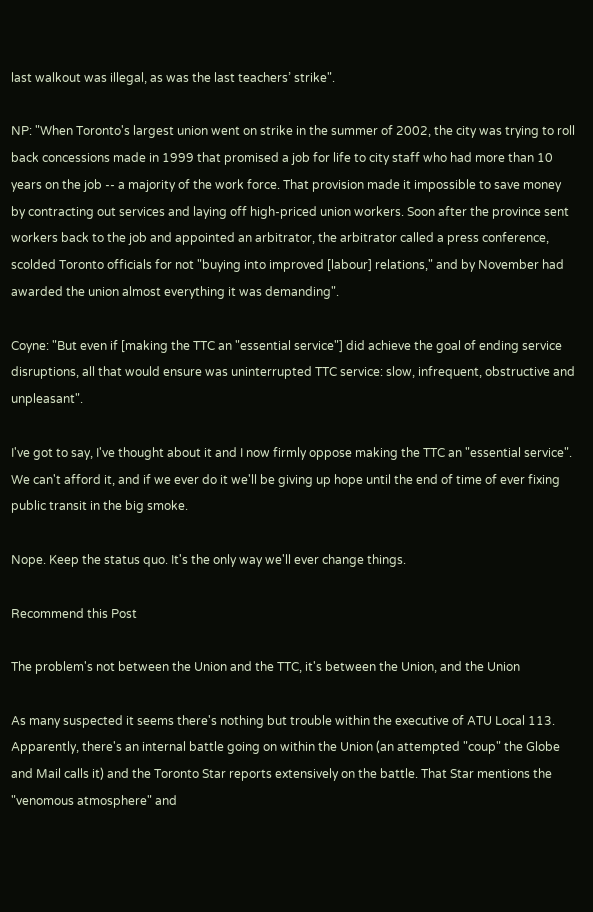last walkout was illegal, as was the last teachers’ strike".

NP: "When Toronto's largest union went on strike in the summer of 2002, the city was trying to roll back concessions made in 1999 that promised a job for life to city staff who had more than 10 years on the job -- a majority of the work force. That provision made it impossible to save money by contracting out services and laying off high-priced union workers. Soon after the province sent workers back to the job and appointed an arbitrator, the arbitrator called a press conference, scolded Toronto officials for not "buying into improved [labour] relations," and by November had awarded the union almost everything it was demanding".

Coyne: "But even if [making the TTC an "essential service"] did achieve the goal of ending service disruptions, all that would ensure was uninterrupted TTC service: slow, infrequent, obstructive and unpleasant".

I've got to say, I've thought about it and I now firmly oppose making the TTC an "essential service". We can't afford it, and if we ever do it we'll be giving up hope until the end of time of ever fixing public transit in the big smoke.

Nope. Keep the status quo. It's the only way we'll ever change things.

Recommend this Post

The problem's not between the Union and the TTC, it's between the Union, and the Union

As many suspected it seems there's nothing but trouble within the executive of ATU Local 113. Apparently, there's an internal battle going on within the Union (an attempted "coup" the Globe and Mail calls it) and the Toronto Star reports extensively on the battle. That Star mentions the "venomous atmosphere" and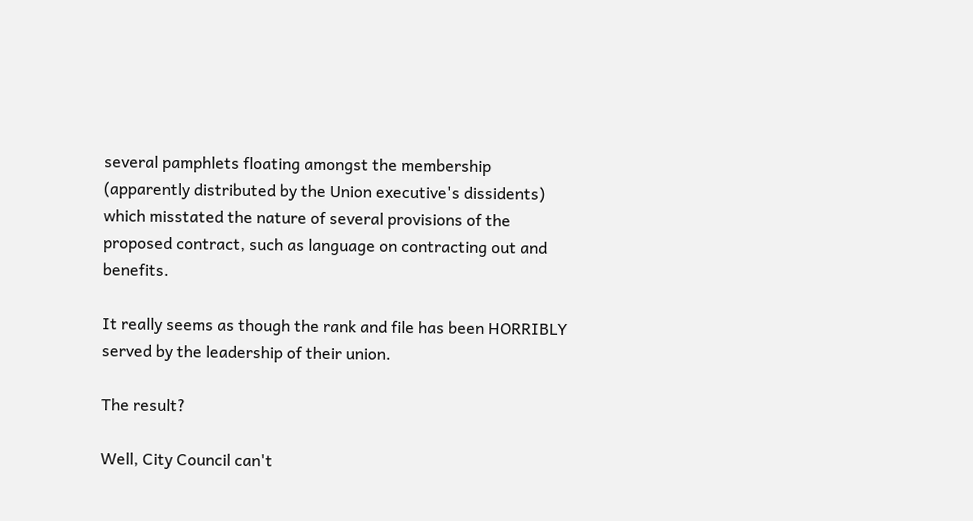several pamphlets floating amongst the membership (apparently distributed by the Union executive's dissidents) which misstated the nature of several provisions of the proposed contract, such as language on contracting out and benefits.

It really seems as though the rank and file has been HORRIBLY served by the leadership of their union.

The result?

Well, City Council can't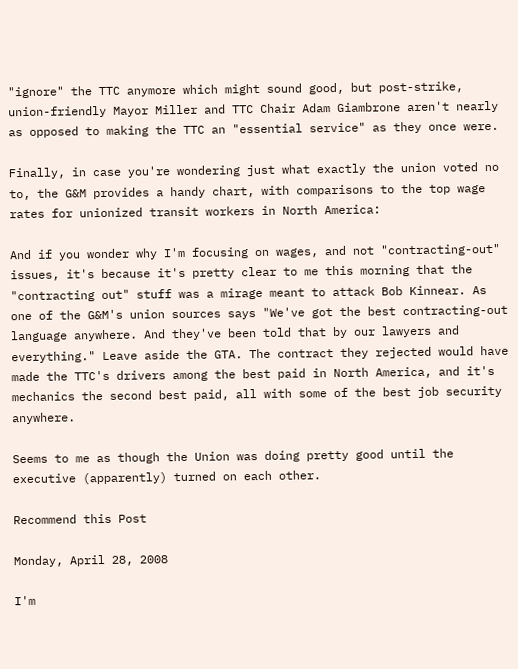"ignore" the TTC anymore which might sound good, but post-strike, union-friendly Mayor Miller and TTC Chair Adam Giambrone aren't nearly as opposed to making the TTC an "essential service" as they once were.

Finally, in case you're wondering just what exactly the union voted no to, the G&M provides a handy chart, with comparisons to the top wage rates for unionized transit workers in North America:

And if you wonder why I'm focusing on wages, and not "contracting-out" issues, it's because it's pretty clear to me this morning that the "contracting out" stuff was a mirage meant to attack Bob Kinnear. As one of the G&M's union sources says "We've got the best contracting-out language anywhere. And they've been told that by our lawyers and everything." Leave aside the GTA. The contract they rejected would have made the TTC's drivers among the best paid in North America, and it's mechanics the second best paid, all with some of the best job security anywhere.

Seems to me as though the Union was doing pretty good until the executive (apparently) turned on each other.

Recommend this Post

Monday, April 28, 2008

I'm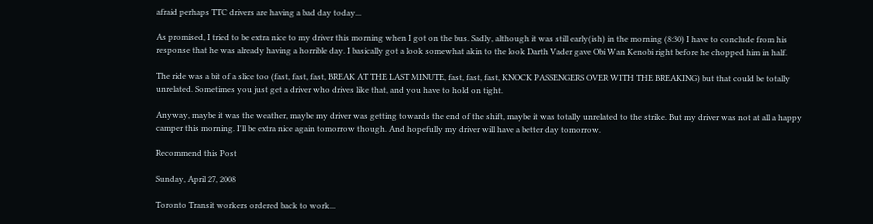afraid perhaps TTC drivers are having a bad day today...

As promised, I tried to be extra nice to my driver this morning when I got on the bus. Sadly, although it was still early(ish) in the morning (8:30) I have to conclude from his response that he was already having a horrible day. I basically got a look somewhat akin to the look Darth Vader gave Obi Wan Kenobi right before he chopped him in half.

The ride was a bit of a slice too (fast, fast, fast, BREAK AT THE LAST MINUTE, fast, fast, fast, KNOCK PASSENGERS OVER WITH THE BREAKING) but that could be totally unrelated. Sometimes you just get a driver who drives like that, and you have to hold on tight.

Anyway, maybe it was the weather, maybe my driver was getting towards the end of the shift, maybe it was totally unrelated to the strike. But my driver was not at all a happy camper this morning. I'll be extra nice again tomorrow though. And hopefully my driver will have a better day tomorrow.

Recommend this Post

Sunday, April 27, 2008

Toronto Transit workers ordered back to work...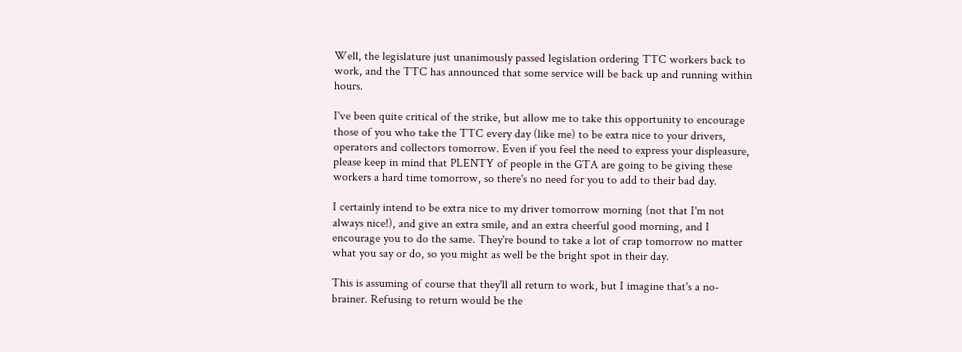Well, the legislature just unanimously passed legislation ordering TTC workers back to work, and the TTC has announced that some service will be back up and running within hours.

I've been quite critical of the strike, but allow me to take this opportunity to encourage those of you who take the TTC every day (like me) to be extra nice to your drivers, operators and collectors tomorrow. Even if you feel the need to express your displeasure, please keep in mind that PLENTY of people in the GTA are going to be giving these workers a hard time tomorrow, so there's no need for you to add to their bad day.

I certainly intend to be extra nice to my driver tomorrow morning (not that I'm not always nice!), and give an extra smile, and an extra cheerful good morning, and I encourage you to do the same. They're bound to take a lot of crap tomorrow no matter what you say or do, so you might as well be the bright spot in their day.

This is assuming of course that they'll all return to work, but I imagine that's a no-brainer. Refusing to return would be the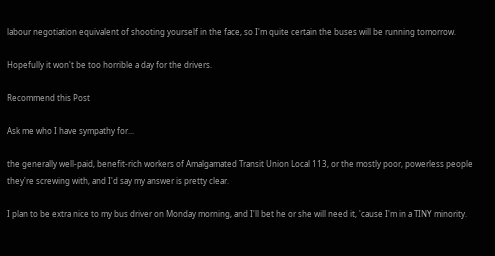labour negotiation equivalent of shooting yourself in the face, so I'm quite certain the buses will be running tomorrow.

Hopefully it won't be too horrible a day for the drivers.

Recommend this Post

Ask me who I have sympathy for...

the generally well-paid, benefit-rich workers of Amalgamated Transit Union Local 113, or the mostly poor, powerless people they're screwing with, and I'd say my answer is pretty clear.

I plan to be extra nice to my bus driver on Monday morning, and I'll bet he or she will need it, 'cause I'm in a TINY minority.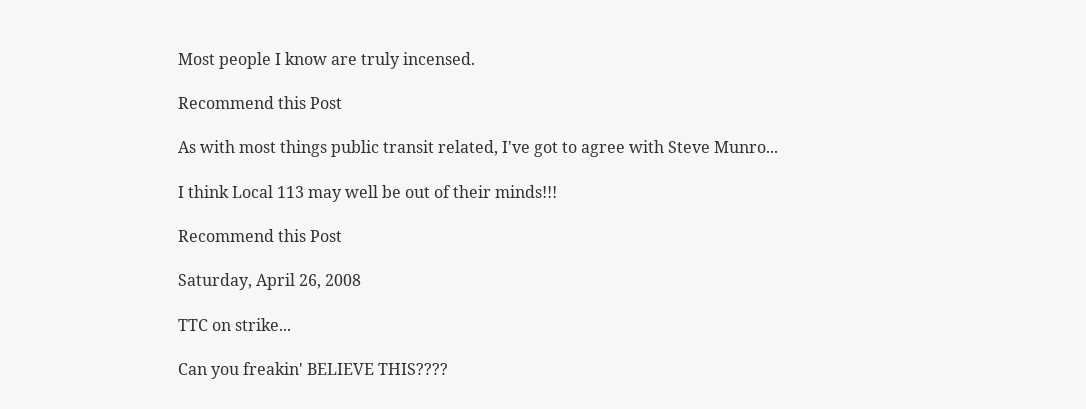Most people I know are truly incensed.

Recommend this Post

As with most things public transit related, I've got to agree with Steve Munro...

I think Local 113 may well be out of their minds!!!

Recommend this Post

Saturday, April 26, 2008

TTC on strike...

Can you freakin' BELIEVE THIS????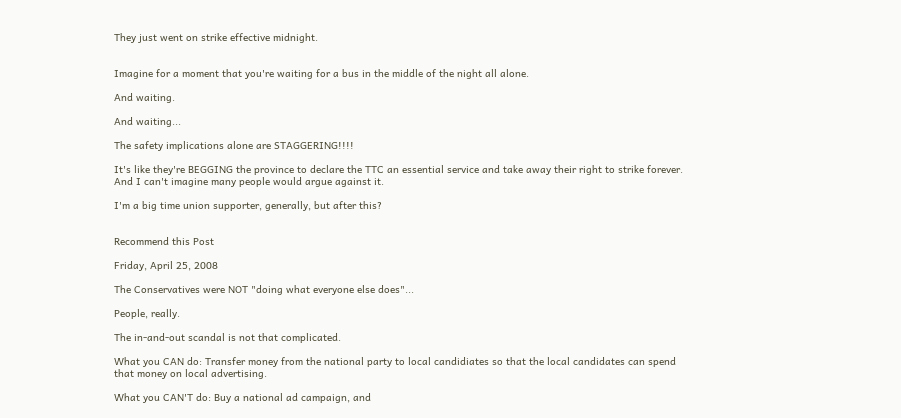They just went on strike effective midnight.


Imagine for a moment that you're waiting for a bus in the middle of the night all alone.

And waiting.

And waiting...

The safety implications alone are STAGGERING!!!!

It's like they're BEGGING the province to declare the TTC an essential service and take away their right to strike forever. And I can't imagine many people would argue against it.

I'm a big time union supporter, generally, but after this?


Recommend this Post

Friday, April 25, 2008

The Conservatives were NOT "doing what everyone else does"...

People, really.

The in-and-out scandal is not that complicated.

What you CAN do: Transfer money from the national party to local candidiates so that the local candidates can spend that money on local advertising.

What you CAN'T do: Buy a national ad campaign, and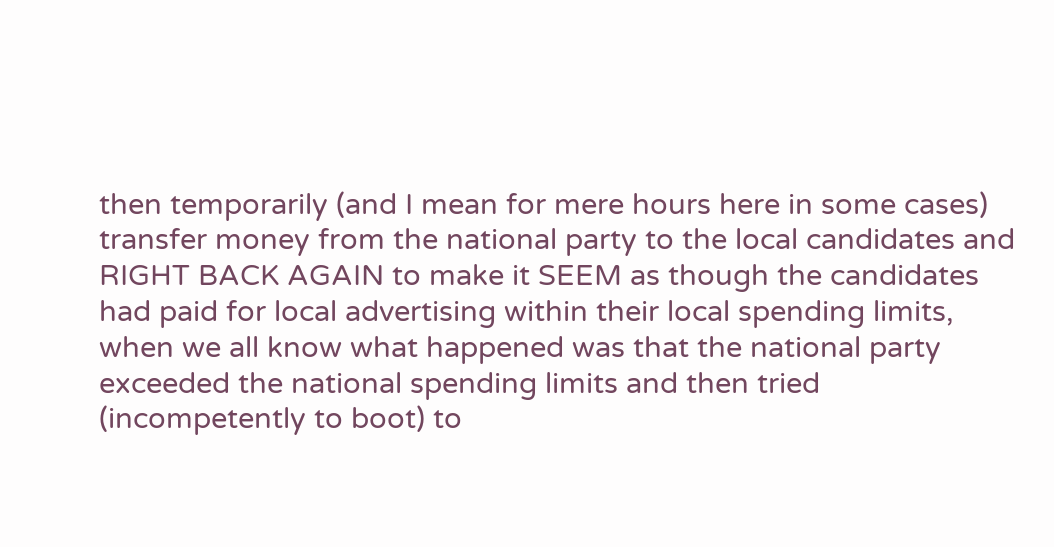then temporarily (and I mean for mere hours here in some cases) transfer money from the national party to the local candidates and RIGHT BACK AGAIN to make it SEEM as though the candidates had paid for local advertising within their local spending limits, when we all know what happened was that the national party exceeded the national spending limits and then tried (incompetently to boot) to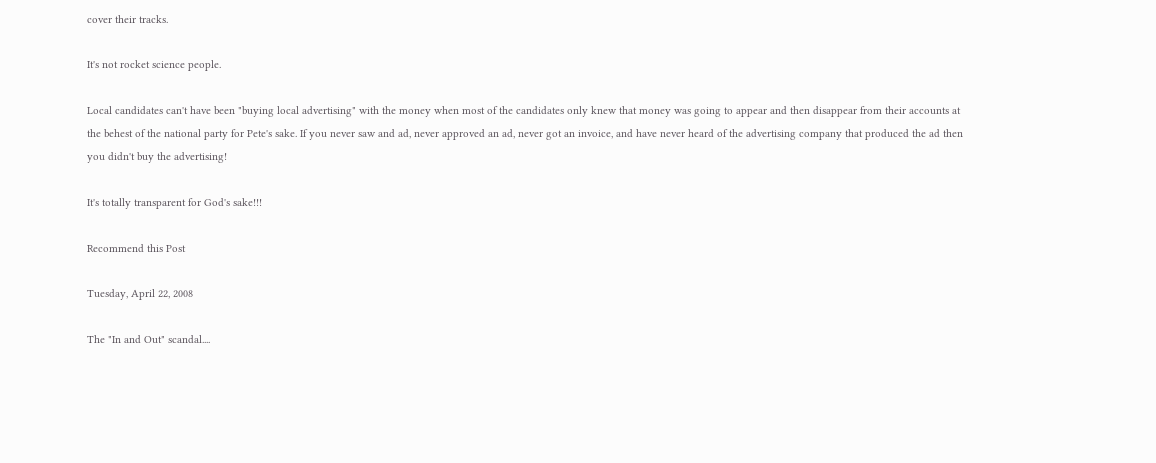cover their tracks.

It's not rocket science people.

Local candidates can't have been "buying local advertising" with the money when most of the candidates only knew that money was going to appear and then disappear from their accounts at the behest of the national party for Pete's sake. If you never saw and ad, never approved an ad, never got an invoice, and have never heard of the advertising company that produced the ad then you didn't buy the advertising!

It's totally transparent for God's sake!!!

Recommend this Post

Tuesday, April 22, 2008

The "In and Out" scandal....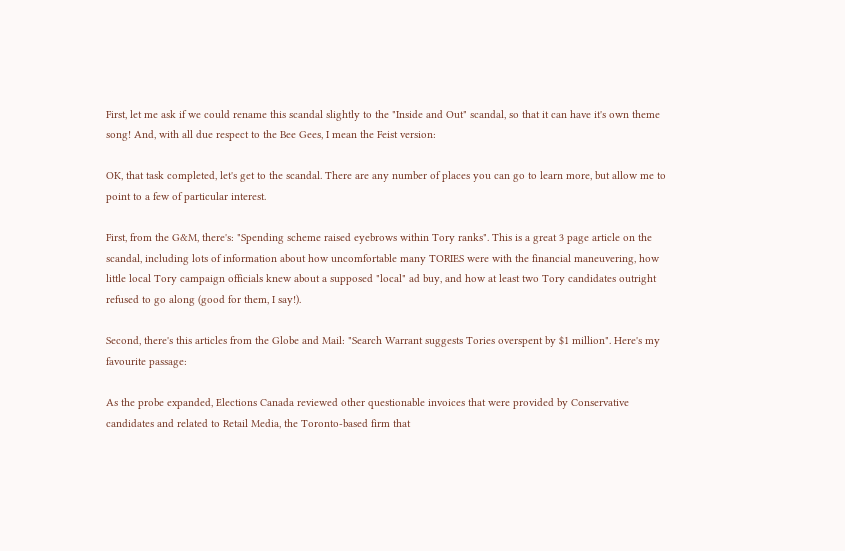First, let me ask if we could rename this scandal slightly to the "Inside and Out" scandal, so that it can have it's own theme song! And, with all due respect to the Bee Gees, I mean the Feist version:

OK, that task completed, let's get to the scandal. There are any number of places you can go to learn more, but allow me to point to a few of particular interest.

First, from the G&M, there's: "Spending scheme raised eyebrows within Tory ranks". This is a great 3 page article on the scandal, including lots of information about how uncomfortable many TORIES were with the financial maneuvering, how little local Tory campaign officials knew about a supposed "local" ad buy, and how at least two Tory candidates outright refused to go along (good for them, I say!).

Second, there's this articles from the Globe and Mail: "Search Warrant suggests Tories overspent by $1 million". Here's my favourite passage:

As the probe expanded, Elections Canada reviewed other questionable invoices that were provided by Conservative candidates and related to Retail Media, the Toronto-based firm that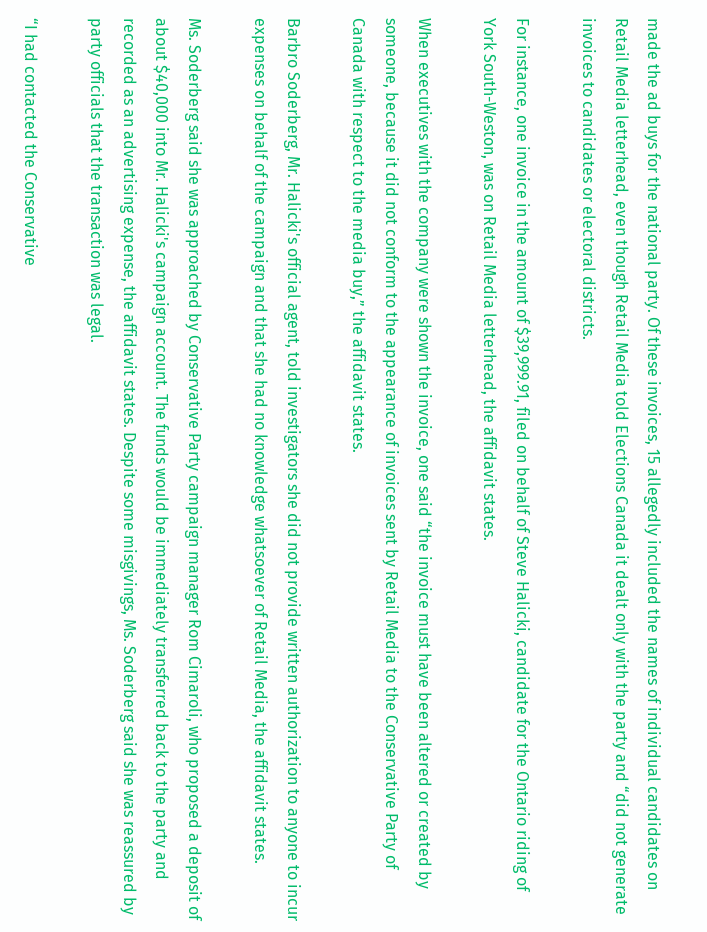made the ad buys for the national party. Of these invoices, 15 allegedly included the names of individual candidates on Retail Media letterhead, even though Retail Media told Elections Canada it dealt only with the party and “did not generate invoices to candidates or electoral districts.

For instance, one invoice in the amount of $39,999.91, filed on behalf of Steve Halicki, candidate for the Ontario riding of York South-Weston, was on Retail Media letterhead, the affidavit states.

When executives with the company were shown the invoice, one said “the invoice must have been altered or created by someone, because it did not conform to the appearance of invoices sent by Retail Media to the Conservative Party of Canada with respect to the media buy,” the affidavit states.

Barbro Soderberg, Mr. Halicki's official agent, told investigators she did not provide written authorization to anyone to incur expenses on behalf of the campaign and that she had no knowledge whatsoever of Retail Media, the affidavit states.

Ms. Soderberg said she was approached by Conservative Party campaign manager Rom Cimaroli, who proposed a deposit of about $40,000 into Mr. Halicki's campaign account. The funds would be immediately transferred back to the party and recorded as an advertising expense, the affidavit states. Despite some misgivings, Ms. Soderberg said she was reassured by party officials that the transaction was legal.

“I had contacted the Conservative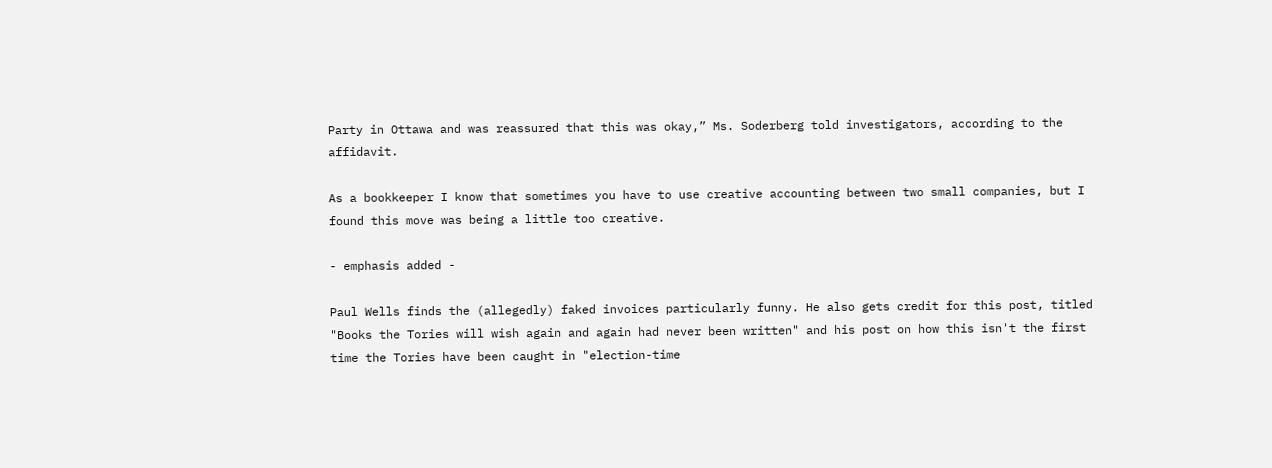Party in Ottawa and was reassured that this was okay,” Ms. Soderberg told investigators, according to the affidavit.

As a bookkeeper I know that sometimes you have to use creative accounting between two small companies, but I found this move was being a little too creative.

- emphasis added -

Paul Wells finds the (allegedly) faked invoices particularly funny. He also gets credit for this post, titled "Books the Tories will wish again and again had never been written" and his post on how this isn't the first time the Tories have been caught in "election-time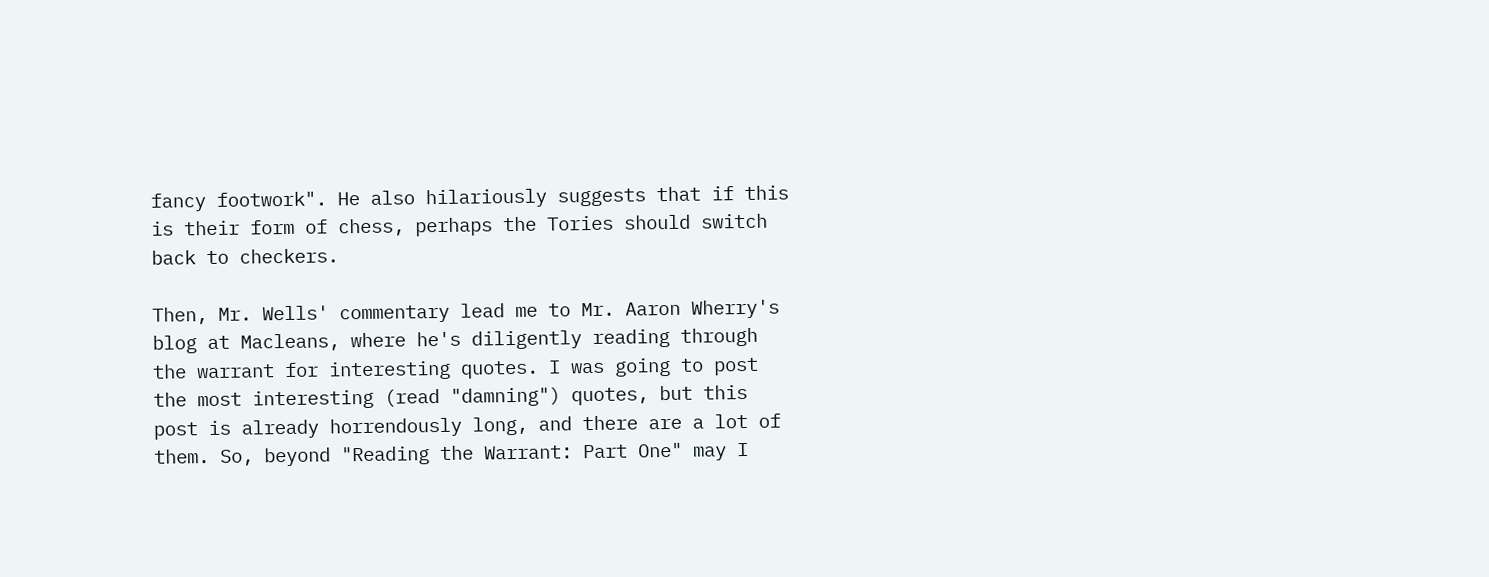fancy footwork". He also hilariously suggests that if this is their form of chess, perhaps the Tories should switch back to checkers.

Then, Mr. Wells' commentary lead me to Mr. Aaron Wherry's blog at Macleans, where he's diligently reading through the warrant for interesting quotes. I was going to post the most interesting (read "damning") quotes, but this post is already horrendously long, and there are a lot of them. So, beyond "Reading the Warrant: Part One" may I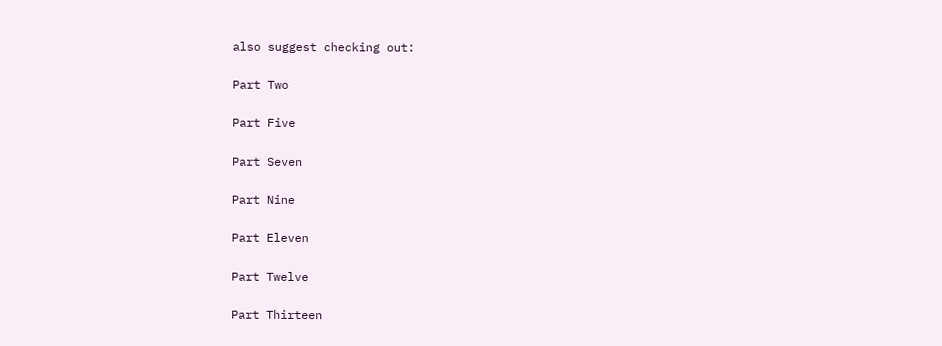also suggest checking out:

Part Two

Part Five

Part Seven

Part Nine

Part Eleven

Part Twelve

Part Thirteen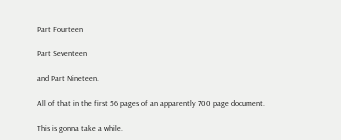Part Fourteen

Part Seventeen

and Part Nineteen.

All of that in the first 56 pages of an apparently 700 page document.

This is gonna take a while.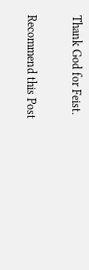Thank God for Feist.

Recommend this Post